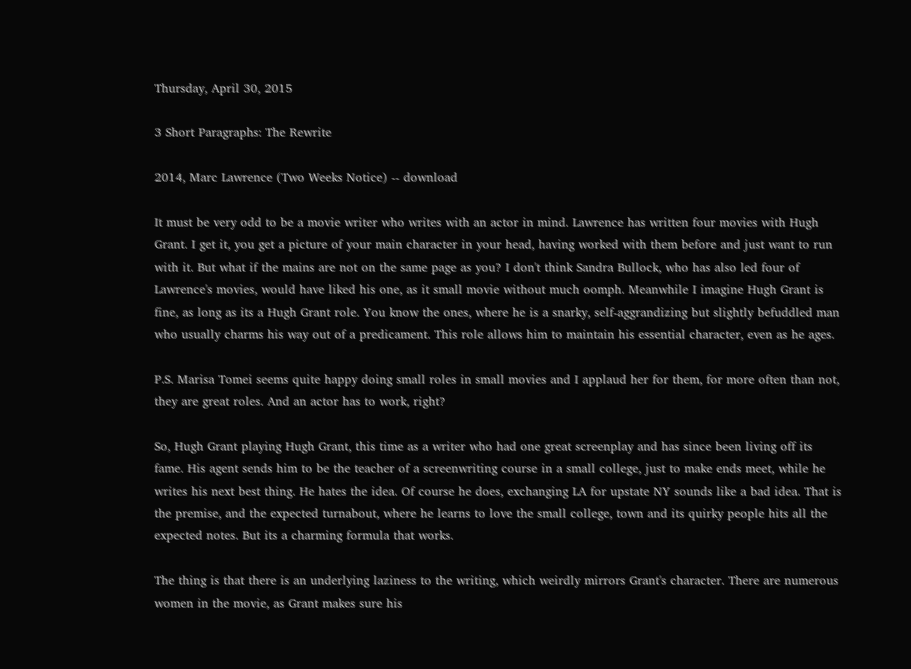Thursday, April 30, 2015

3 Short Paragraphs: The Rewrite

2014, Marc Lawrence (Two Weeks Notice) -- download

It must be very odd to be a movie writer who writes with an actor in mind. Lawrence has written four movies with Hugh Grant. I get it, you get a picture of your main character in your head, having worked with them before and just want to run with it. But what if the mains are not on the same page as you? I don't think Sandra Bullock, who has also led four of Lawrence's movies, would have liked his one, as it small movie without much oomph. Meanwhile I imagine Hugh Grant is fine, as long as its a Hugh Grant role. You know the ones, where he is a snarky, self-aggrandizing but slightly befuddled man who usually charms his way out of a predicament. This role allows him to maintain his essential character, even as he ages.

P.S. Marisa Tomei seems quite happy doing small roles in small movies and I applaud her for them, for more often than not, they are great roles. And an actor has to work, right?

So, Hugh Grant playing Hugh Grant, this time as a writer who had one great screenplay and has since been living off its fame. His agent sends him to be the teacher of a screenwriting course in a small college, just to make ends meet, while he writes his next best thing. He hates the idea. Of course he does, exchanging LA for upstate NY sounds like a bad idea. That is the premise, and the expected turnabout, where he learns to love the small college, town and its quirky people hits all the expected notes. But its a charming formula that works.

The thing is that there is an underlying laziness to the writing, which weirdly mirrors Grant's character. There are numerous women in the movie, as Grant makes sure his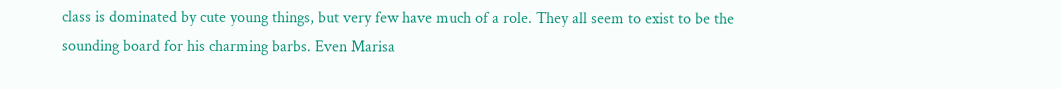class is dominated by cute young things, but very few have much of a role. They all seem to exist to be the sounding board for his charming barbs. Even Marisa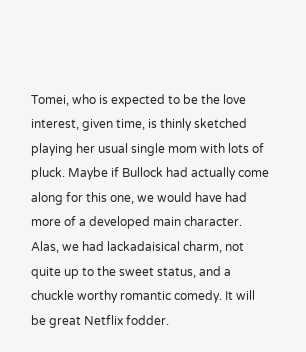Tomei, who is expected to be the love interest, given time, is thinly sketched playing her usual single mom with lots of pluck. Maybe if Bullock had actually come along for this one, we would have had more of a developed main character. Alas, we had lackadaisical charm, not quite up to the sweet status, and a chuckle worthy romantic comedy. It will be great Netflix fodder.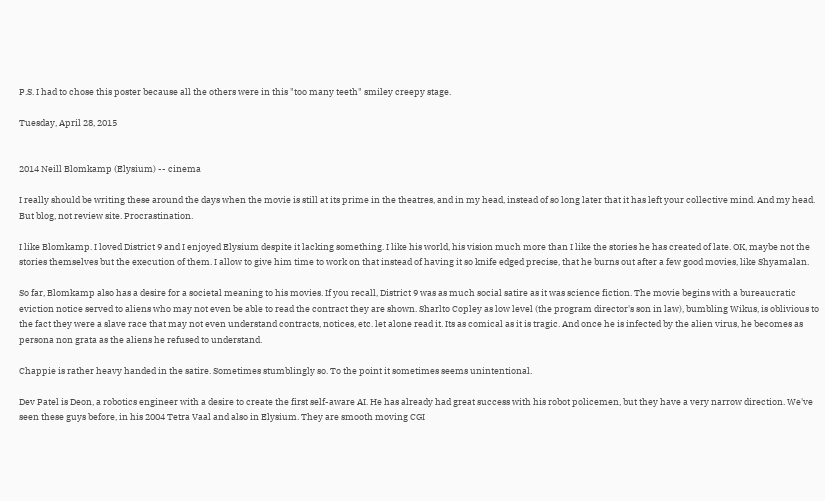P.S. I had to chose this poster because all the others were in this "too many teeth" smiley creepy stage.

Tuesday, April 28, 2015


2014 Neill Blomkamp (Elysium) -- cinema

I really should be writing these around the days when the movie is still at its prime in the theatres, and in my head, instead of so long later that it has left your collective mind. And my head. But blog, not review site. Procrastination.

I like Blomkamp. I loved District 9 and I enjoyed Elysium despite it lacking something. I like his world, his vision much more than I like the stories he has created of late. OK, maybe not the stories themselves but the execution of them. I allow to give him time to work on that instead of having it so knife edged precise, that he burns out after a few good movies, like Shyamalan.

So far, Blomkamp also has a desire for a societal meaning to his movies. If you recall, District 9 was as much social satire as it was science fiction. The movie begins with a bureaucratic eviction notice served to aliens who may not even be able to read the contract they are shown. Sharlto Copley as low level (the program director's son in law), bumbling Wikus, is oblivious to the fact they were a slave race that may not even understand contracts, notices, etc. let alone read it. Its as comical as it is tragic. And once he is infected by the alien virus, he becomes as persona non grata as the aliens he refused to understand.

Chappie is rather heavy handed in the satire. Sometimes stumblingly so. To the point it sometimes seems unintentional.

Dev Patel is Deon, a robotics engineer with a desire to create the first self-aware AI. He has already had great success with his robot policemen, but they have a very narrow direction. We've seen these guys before, in his 2004 Tetra Vaal and also in Elysium. They are smooth moving CGI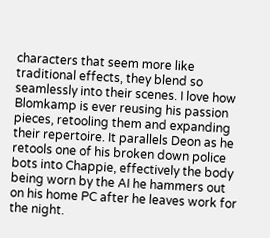characters that seem more like traditional effects, they blend so seamlessly into their scenes. I love how Blomkamp is ever reusing his passion pieces, retooling them and expanding their repertoire. It parallels Deon as he retools one of his broken down police bots into Chappie, effectively the body being worn by the AI he hammers out on his home PC after he leaves work for the night.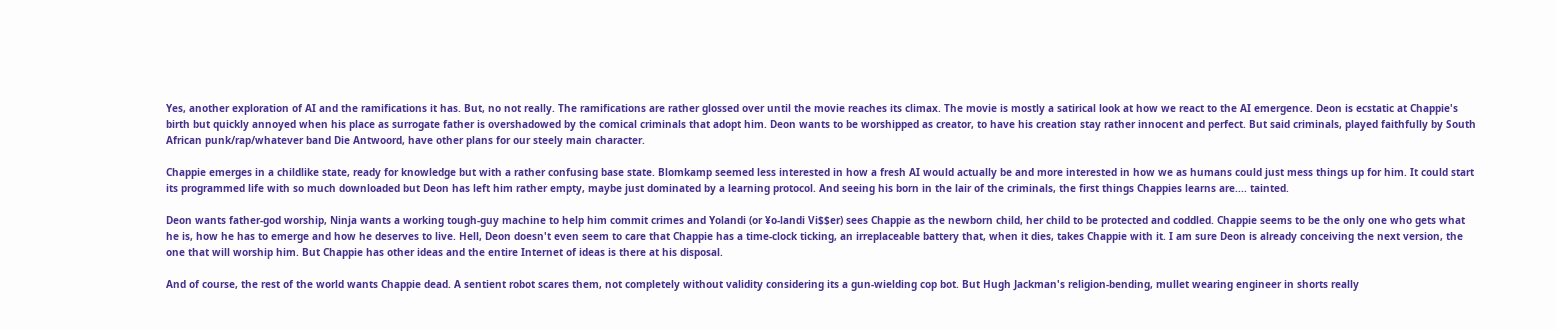Yes, another exploration of AI and the ramifications it has. But, no not really. The ramifications are rather glossed over until the movie reaches its climax. The movie is mostly a satirical look at how we react to the AI emergence. Deon is ecstatic at Chappie's birth but quickly annoyed when his place as surrogate father is overshadowed by the comical criminals that adopt him. Deon wants to be worshipped as creator, to have his creation stay rather innocent and perfect. But said criminals, played faithfully by South African punk/rap/whatever band Die Antwoord, have other plans for our steely main character.

Chappie emerges in a childlike state, ready for knowledge but with a rather confusing base state. Blomkamp seemed less interested in how a fresh AI would actually be and more interested in how we as humans could just mess things up for him. It could start its programmed life with so much downloaded but Deon has left him rather empty, maybe just dominated by a learning protocol. And seeing his born in the lair of the criminals, the first things Chappies learns are.... tainted.

Deon wants father-god worship, Ninja wants a working tough-guy machine to help him commit crimes and Yolandi (or ¥o-landi Vi$$er) sees Chappie as the newborn child, her child to be protected and coddled. Chappie seems to be the only one who gets what he is, how he has to emerge and how he deserves to live. Hell, Deon doesn't even seem to care that Chappie has a time-clock ticking, an irreplaceable battery that, when it dies, takes Chappie with it. I am sure Deon is already conceiving the next version, the one that will worship him. But Chappie has other ideas and the entire Internet of ideas is there at his disposal.

And of course, the rest of the world wants Chappie dead. A sentient robot scares them, not completely without validity considering its a gun-wielding cop bot. But Hugh Jackman's religion-bending, mullet wearing engineer in shorts really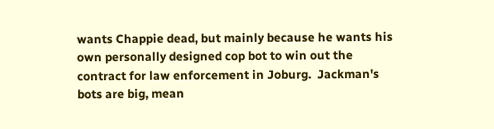wants Chappie dead, but mainly because he wants his own personally designed cop bot to win out the contract for law enforcement in Joburg.  Jackman's bots are big, mean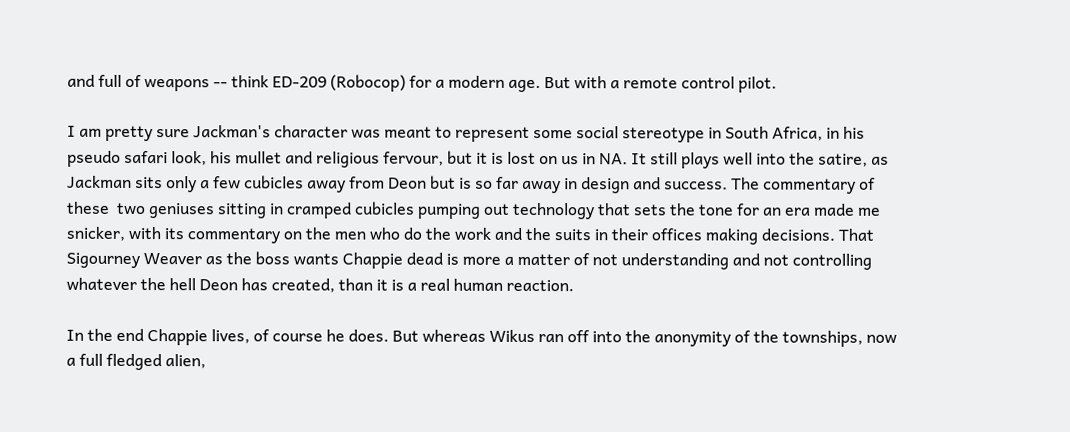and full of weapons -- think ED-209 (Robocop) for a modern age. But with a remote control pilot.

I am pretty sure Jackman's character was meant to represent some social stereotype in South Africa, in his pseudo safari look, his mullet and religious fervour, but it is lost on us in NA. It still plays well into the satire, as Jackman sits only a few cubicles away from Deon but is so far away in design and success. The commentary of these  two geniuses sitting in cramped cubicles pumping out technology that sets the tone for an era made me snicker, with its commentary on the men who do the work and the suits in their offices making decisions. That Sigourney Weaver as the boss wants Chappie dead is more a matter of not understanding and not controlling whatever the hell Deon has created, than it is a real human reaction.

In the end Chappie lives, of course he does. But whereas Wikus ran off into the anonymity of the townships, now a full fledged alien,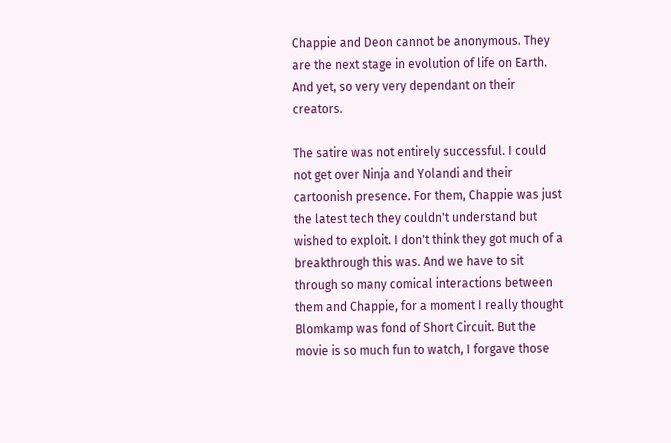Chappie and Deon cannot be anonymous. They are the next stage in evolution of life on Earth. And yet, so very very dependant on their creators.

The satire was not entirely successful. I could not get over Ninja and Yolandi and their cartoonish presence. For them, Chappie was just the latest tech they couldn't understand but wished to exploit. I don't think they got much of a breakthrough this was. And we have to sit through so many comical interactions between them and Chappie, for a moment I really thought Blomkamp was fond of Short Circuit. But the movie is so much fun to watch, I forgave those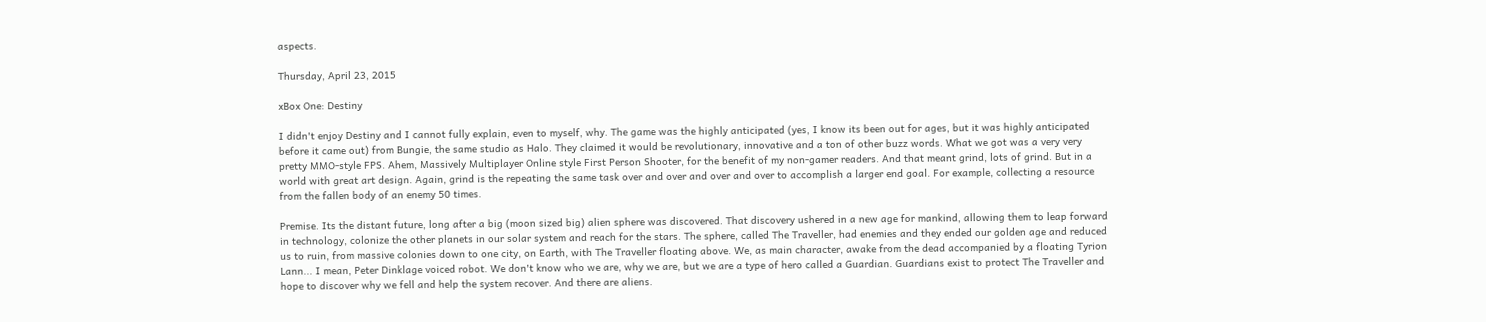aspects.

Thursday, April 23, 2015

xBox One: Destiny

I didn't enjoy Destiny and I cannot fully explain, even to myself, why. The game was the highly anticipated (yes, I know its been out for ages, but it was highly anticipated before it came out) from Bungie, the same studio as Halo. They claimed it would be revolutionary, innovative and a ton of other buzz words. What we got was a very very pretty MMO-style FPS. Ahem, Massively Multiplayer Online style First Person Shooter, for the benefit of my non-gamer readers. And that meant grind, lots of grind. But in a world with great art design. Again, grind is the repeating the same task over and over and over and over to accomplish a larger end goal. For example, collecting a resource from the fallen body of an enemy 50 times.

Premise. Its the distant future, long after a big (moon sized big) alien sphere was discovered. That discovery ushered in a new age for mankind, allowing them to leap forward in technology, colonize the other planets in our solar system and reach for the stars. The sphere, called The Traveller, had enemies and they ended our golden age and reduced us to ruin, from massive colonies down to one city, on Earth, with The Traveller floating above. We, as main character, awake from the dead accompanied by a floating Tyrion Lann... I mean, Peter Dinklage voiced robot. We don't know who we are, why we are, but we are a type of hero called a Guardian. Guardians exist to protect The Traveller and hope to discover why we fell and help the system recover. And there are aliens.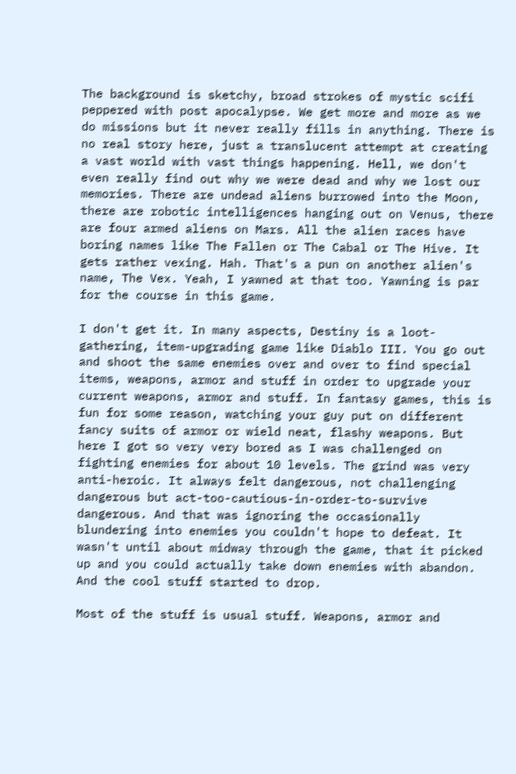The background is sketchy, broad strokes of mystic scifi peppered with post apocalypse. We get more and more as we do missions but it never really fills in anything. There is no real story here, just a translucent attempt at creating a vast world with vast things happening. Hell, we don't even really find out why we were dead and why we lost our memories. There are undead aliens burrowed into the Moon, there are robotic intelligences hanging out on Venus, there are four armed aliens on Mars. All the alien races have boring names like The Fallen or The Cabal or The Hive. It gets rather vexing. Hah. That's a pun on another alien's name, The Vex. Yeah, I yawned at that too. Yawning is par for the course in this game.

I don't get it. In many aspects, Destiny is a loot-gathering, item-upgrading game like Diablo III. You go out and shoot the same enemies over and over to find special items, weapons, armor and stuff in order to upgrade your current weapons, armor and stuff. In fantasy games, this is fun for some reason, watching your guy put on different fancy suits of armor or wield neat, flashy weapons. But here I got so very very bored as I was challenged on fighting enemies for about 10 levels. The grind was very anti-heroic. It always felt dangerous, not challenging dangerous but act-too-cautious-in-order-to-survive dangerous. And that was ignoring the occasionally blundering into enemies you couldn't hope to defeat. It wasn't until about midway through the game, that it picked up and you could actually take down enemies with abandon. And the cool stuff started to drop.

Most of the stuff is usual stuff. Weapons, armor and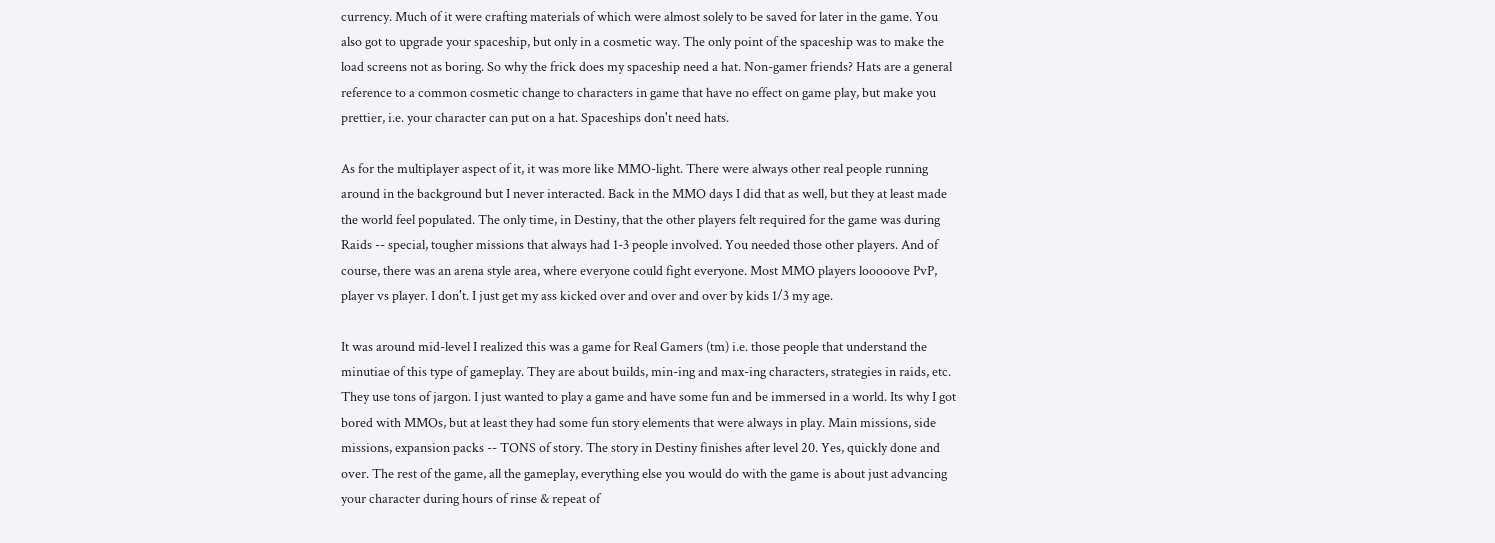currency. Much of it were crafting materials of which were almost solely to be saved for later in the game. You also got to upgrade your spaceship, but only in a cosmetic way. The only point of the spaceship was to make the load screens not as boring. So why the frick does my spaceship need a hat. Non-gamer friends? Hats are a general reference to a common cosmetic change to characters in game that have no effect on game play, but make you prettier, i.e. your character can put on a hat. Spaceships don't need hats.

As for the multiplayer aspect of it, it was more like MMO-light. There were always other real people running around in the background but I never interacted. Back in the MMO days I did that as well, but they at least made the world feel populated. The only time, in Destiny, that the other players felt required for the game was during Raids -- special, tougher missions that always had 1-3 people involved. You needed those other players. And of course, there was an arena style area, where everyone could fight everyone. Most MMO players looooove PvP, player vs player. I don't. I just get my ass kicked over and over and over by kids 1/3 my age.

It was around mid-level I realized this was a game for Real Gamers (tm) i.e. those people that understand the minutiae of this type of gameplay. They are about builds, min-ing and max-ing characters, strategies in raids, etc. They use tons of jargon. I just wanted to play a game and have some fun and be immersed in a world. Its why I got bored with MMOs, but at least they had some fun story elements that were always in play. Main missions, side missions, expansion packs -- TONS of story. The story in Destiny finishes after level 20. Yes, quickly done and over. The rest of the game, all the gameplay, everything else you would do with the game is about just advancing your character during hours of rinse & repeat of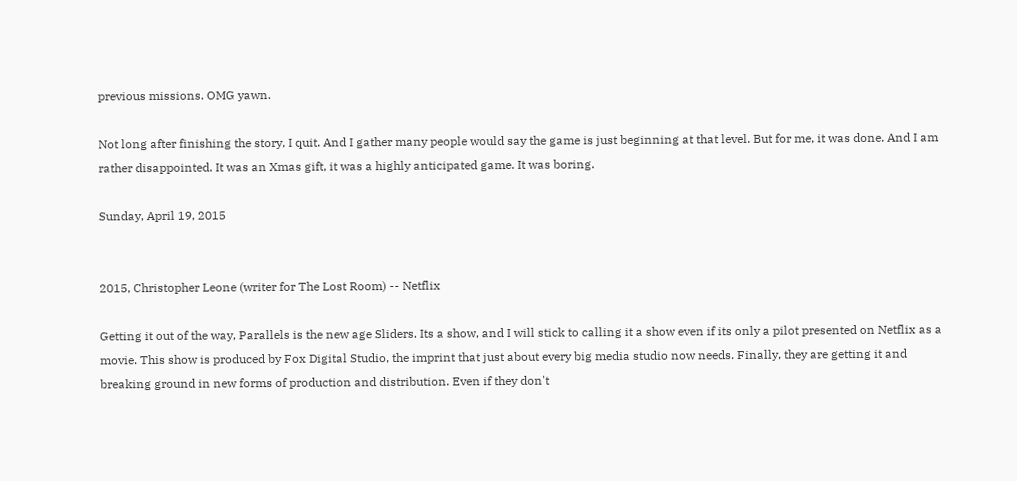previous missions. OMG yawn.

Not long after finishing the story, I quit. And I gather many people would say the game is just beginning at that level. But for me, it was done. And I am rather disappointed. It was an Xmas gift, it was a highly anticipated game. It was boring.

Sunday, April 19, 2015


2015, Christopher Leone (writer for The Lost Room) -- Netflix

Getting it out of the way, Parallels is the new age Sliders. Its a show, and I will stick to calling it a show even if its only a pilot presented on Netflix as a movie. This show is produced by Fox Digital Studio, the imprint that just about every big media studio now needs. Finally, they are getting it and breaking ground in new forms of production and distribution. Even if they don't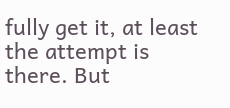fully get it, at least the attempt is there. But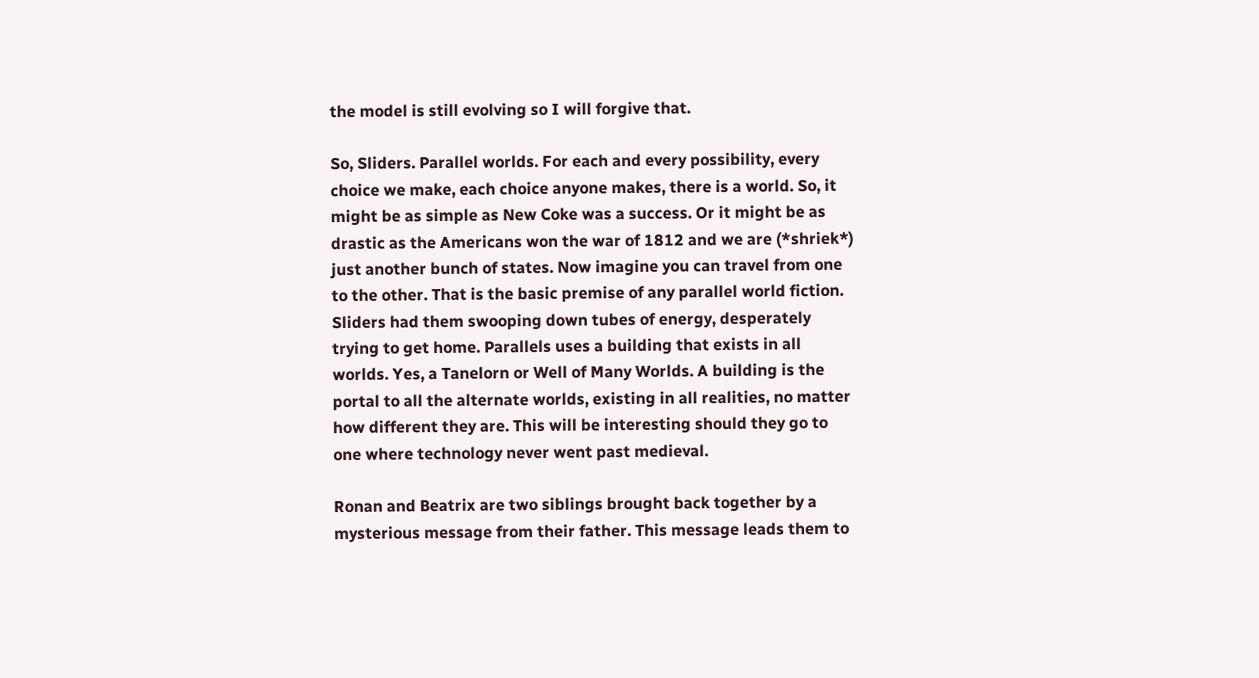the model is still evolving so I will forgive that.

So, Sliders. Parallel worlds. For each and every possibility, every choice we make, each choice anyone makes, there is a world. So, it might be as simple as New Coke was a success. Or it might be as drastic as the Americans won the war of 1812 and we are (*shriek*) just another bunch of states. Now imagine you can travel from one to the other. That is the basic premise of any parallel world fiction. Sliders had them swooping down tubes of energy, desperately trying to get home. Parallels uses a building that exists in all worlds. Yes, a Tanelorn or Well of Many Worlds. A building is the portal to all the alternate worlds, existing in all realities, no matter how different they are. This will be interesting should they go to one where technology never went past medieval.

Ronan and Beatrix are two siblings brought back together by a mysterious message from their father. This message leads them to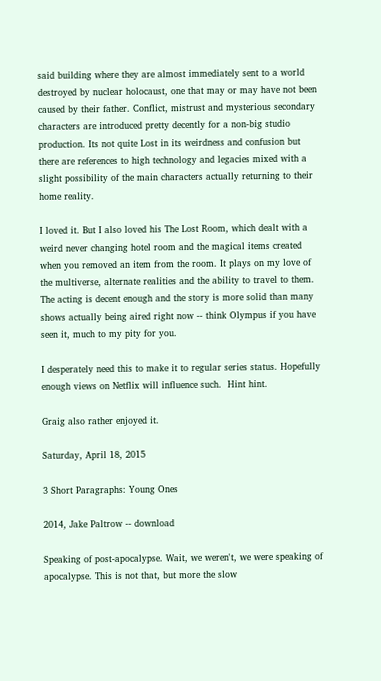said building where they are almost immediately sent to a world destroyed by nuclear holocaust, one that may or may have not been caused by their father. Conflict, mistrust and mysterious secondary characters are introduced pretty decently for a non-big studio production. Its not quite Lost in its weirdness and confusion but there are references to high technology and legacies mixed with a slight possibility of the main characters actually returning to their home reality.

I loved it. But I also loved his The Lost Room, which dealt with a weird never changing hotel room and the magical items created when you removed an item from the room. It plays on my love of the multiverse, alternate realities and the ability to travel to them. The acting is decent enough and the story is more solid than many shows actually being aired right now -- think Olympus if you have seen it, much to my pity for you.

I desperately need this to make it to regular series status. Hopefully enough views on Netflix will influence such.  Hint hint.

Graig also rather enjoyed it.

Saturday, April 18, 2015

3 Short Paragraphs: Young Ones

2014, Jake Paltrow -- download

Speaking of post-apocalypse. Wait, we weren't, we were speaking of apocalypse. This is not that, but more the slow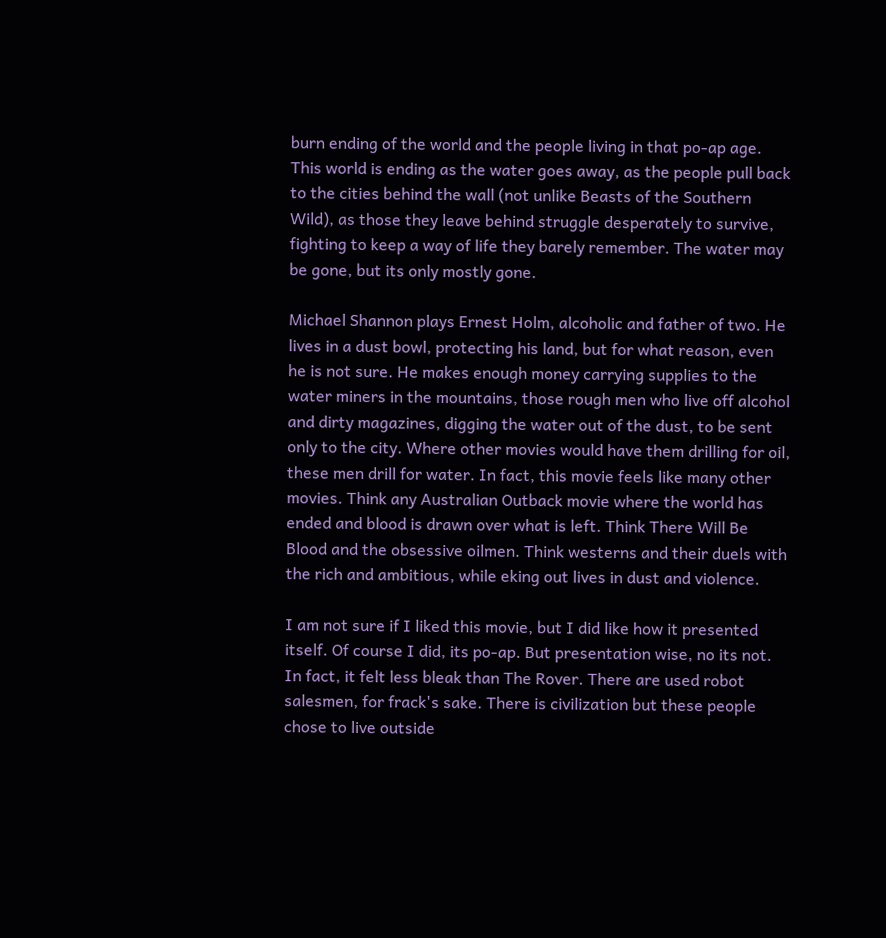burn ending of the world and the people living in that po-ap age.  This world is ending as the water goes away, as the people pull back to the cities behind the wall (not unlike Beasts of the Southern Wild), as those they leave behind struggle desperately to survive, fighting to keep a way of life they barely remember. The water may be gone, but its only mostly gone.

Michael Shannon plays Ernest Holm, alcoholic and father of two. He lives in a dust bowl, protecting his land, but for what reason, even he is not sure. He makes enough money carrying supplies to the water miners in the mountains, those rough men who live off alcohol and dirty magazines, digging the water out of the dust, to be sent only to the city. Where other movies would have them drilling for oil, these men drill for water. In fact, this movie feels like many other movies. Think any Australian Outback movie where the world has ended and blood is drawn over what is left. Think There Will Be Blood and the obsessive oilmen. Think westerns and their duels with the rich and ambitious, while eking out lives in dust and violence.

I am not sure if I liked this movie, but I did like how it presented itself. Of course I did, its po-ap. But presentation wise, no its not. In fact, it felt less bleak than The Rover. There are used robot salesmen, for frack's sake. There is civilization but these people chose to live outside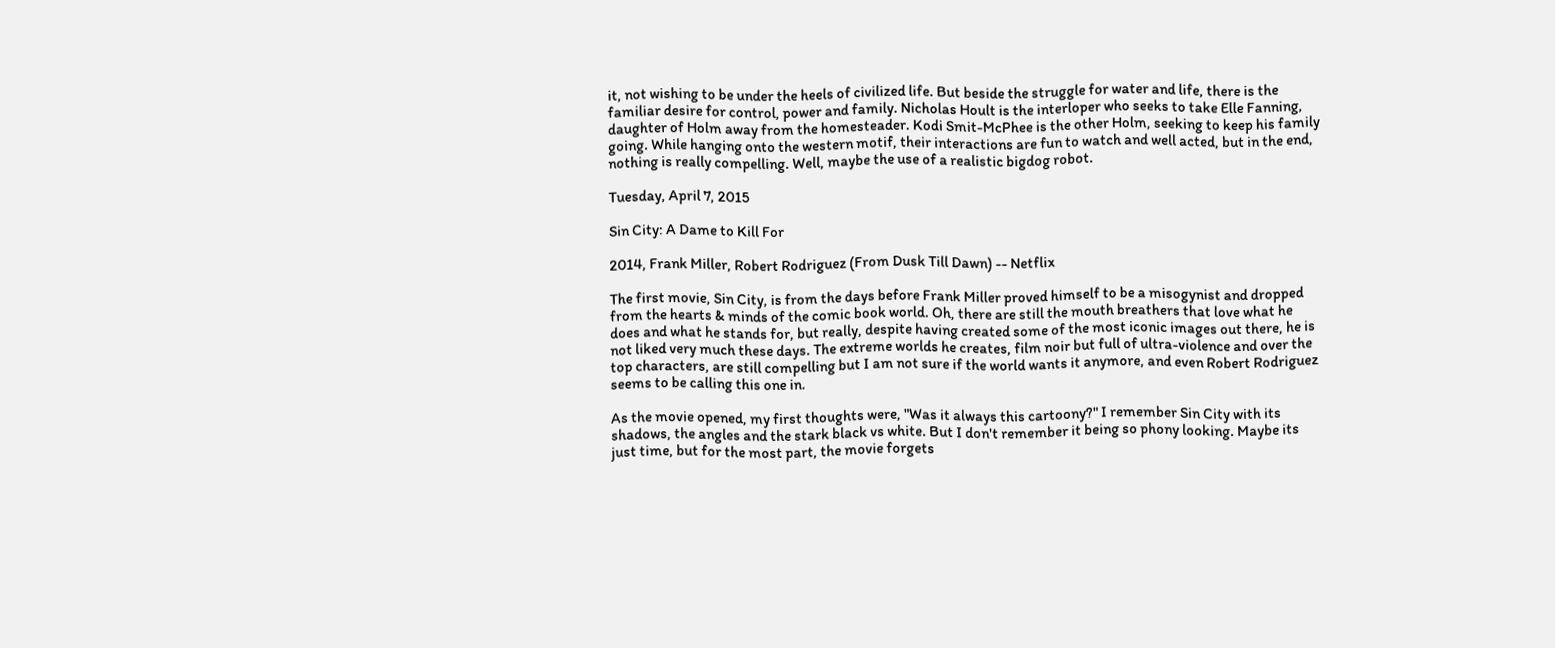it, not wishing to be under the heels of civilized life. But beside the struggle for water and life, there is the familiar desire for control, power and family. Nicholas Hoult is the interloper who seeks to take Elle Fanning, daughter of Holm away from the homesteader. Kodi Smit-McPhee is the other Holm, seeking to keep his family going. While hanging onto the western motif, their interactions are fun to watch and well acted, but in the end, nothing is really compelling. Well, maybe the use of a realistic bigdog robot.

Tuesday, April 7, 2015

Sin City: A Dame to Kill For

2014, Frank Miller, Robert Rodriguez (From Dusk Till Dawn) -- Netflix

The first movie, Sin City, is from the days before Frank Miller proved himself to be a misogynist and dropped from the hearts & minds of the comic book world. Oh, there are still the mouth breathers that love what he does and what he stands for, but really, despite having created some of the most iconic images out there, he is not liked very much these days. The extreme worlds he creates, film noir but full of ultra-violence and over the top characters, are still compelling but I am not sure if the world wants it anymore, and even Robert Rodriguez seems to be calling this one in.

As the movie opened, my first thoughts were, "Was it always this cartoony?" I remember Sin City with its shadows, the angles and the stark black vs white. But I don't remember it being so phony looking. Maybe its just time, but for the most part, the movie forgets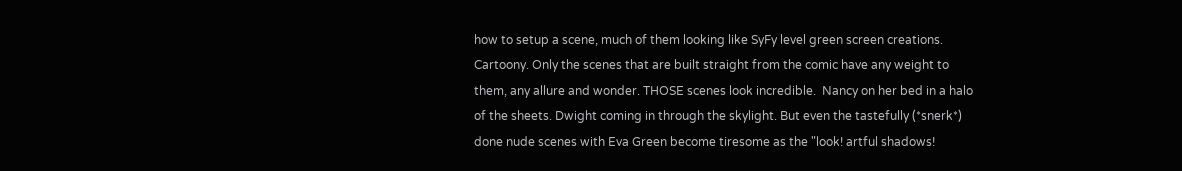how to setup a scene, much of them looking like SyFy level green screen creations. Cartoony. Only the scenes that are built straight from the comic have any weight to them, any allure and wonder. THOSE scenes look incredible.  Nancy on her bed in a halo of the sheets. Dwight coming in through the skylight. But even the tastefully (*snerk*) done nude scenes with Eva Green become tiresome as the "look! artful shadows!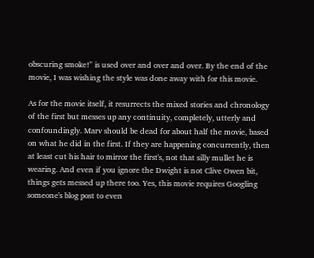obscuring smoke!" is used over and over and over. By the end of the movie, I was wishing the style was done away with for this movie.

As for the movie itself, it resurrects the mixed stories and chronology of the first but messes up any continuity, completely, utterly and confoundingly. Marv should be dead for about half the movie, based on what he did in the first. If they are happening concurrently, then at least cut his hair to mirror the first's, not that silly mullet he is wearing. And even if you ignore the Dwight is not Clive Owen bit, things gets messed up there too. Yes, this movie requires Googling someone's blog post to even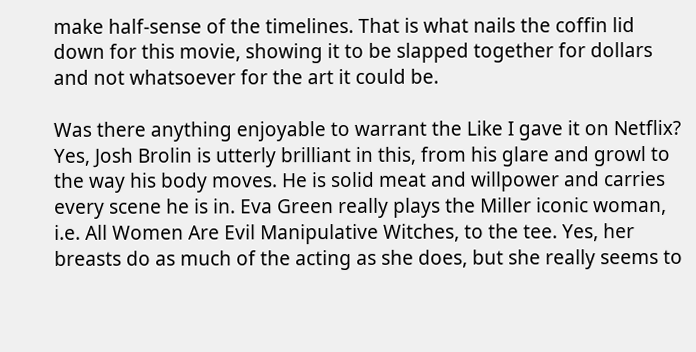make half-sense of the timelines. That is what nails the coffin lid down for this movie, showing it to be slapped together for dollars and not whatsoever for the art it could be.

Was there anything enjoyable to warrant the Like I gave it on Netflix?  Yes, Josh Brolin is utterly brilliant in this, from his glare and growl to the way his body moves. He is solid meat and willpower and carries every scene he is in. Eva Green really plays the Miller iconic woman, i.e. All Women Are Evil Manipulative Witches, to the tee. Yes, her breasts do as much of the acting as she does, but she really seems to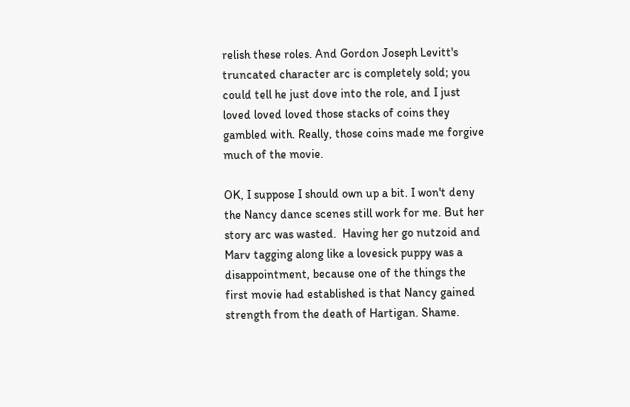relish these roles. And Gordon Joseph Levitt's truncated character arc is completely sold; you could tell he just dove into the role, and I just loved loved loved those stacks of coins they gambled with. Really, those coins made me forgive much of the movie.

OK, I suppose I should own up a bit. I won't deny the Nancy dance scenes still work for me. But her story arc was wasted.  Having her go nutzoid and Marv tagging along like a lovesick puppy was a disappointment, because one of the things the first movie had established is that Nancy gained strength from the death of Hartigan. Shame.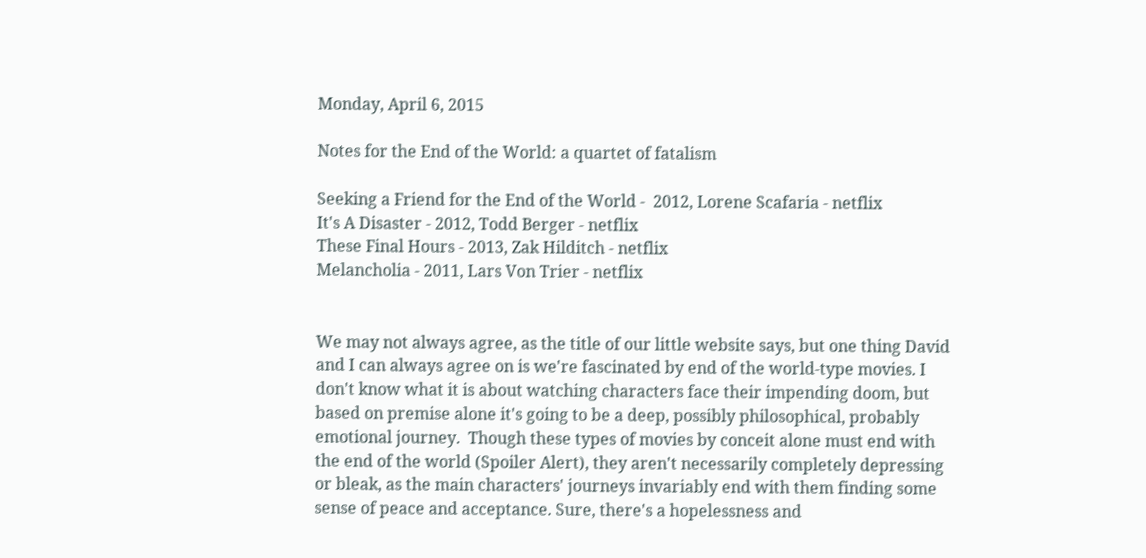Monday, April 6, 2015

Notes for the End of the World: a quartet of fatalism

Seeking a Friend for the End of the World -  2012, Lorene Scafaria - netflix
It's A Disaster - 2012, Todd Berger - netflix
These Final Hours - 2013, Zak Hilditch - netflix
Melancholia - 2011, Lars Von Trier - netflix


We may not always agree, as the title of our little website says, but one thing David and I can always agree on is we're fascinated by end of the world-type movies. I don't know what it is about watching characters face their impending doom, but based on premise alone it's going to be a deep, possibly philosophical, probably emotional journey.  Though these types of movies by conceit alone must end with the end of the world (Spoiler Alert), they aren't necessarily completely depressing or bleak, as the main characters' journeys invariably end with them finding some sense of peace and acceptance. Sure, there's a hopelessness and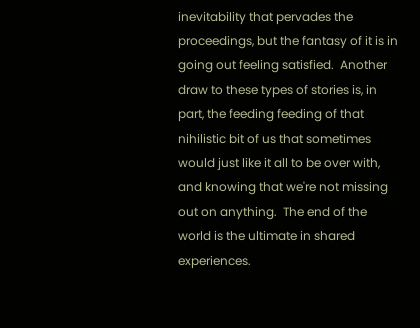inevitability that pervades the proceedings, but the fantasy of it is in going out feeling satisfied.  Another draw to these types of stories is, in part, the feeding feeding of that nihilistic bit of us that sometimes would just like it all to be over with, and knowing that we're not missing out on anything.  The end of the world is the ultimate in shared experiences.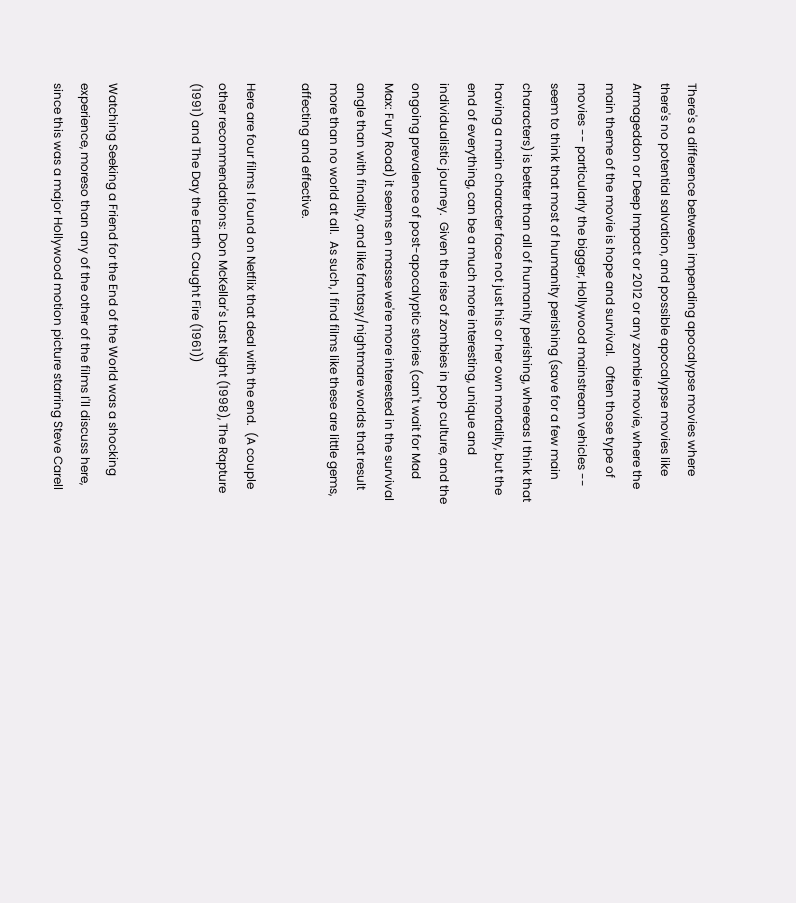There's a difference between impending apocalypse movies where there's no potential salvation, and possible apocalypse movies like Armageddon or Deep Impact or 2012 or any zombie movie, where the main theme of the movie is hope and survival.   Often those type of movies -- particularly the bigger, Hollywood mainstream vehicles -- seem to think that most of humanity perishing (save for a few main characters) is better than all of humanity perishing, whereas I think that having a main character face not just his or her own mortality, but the end of everything, can be a much more interesting, unique and individualistic journey.  Given the rise of zombies in pop culture, and the ongoing prevalence of post-apocalyptic stories (can't wait for Mad Max: Fury Road) it seems en masse we're more interested in the survival angle than with finality, and like fantasy/nightmare worlds that result more than no world at all.  As such, I find films like these are little gems, affecting and effective.

Here are four films I found on Netflix that deal with the end.  (A couple other recommendations: Don McKellar's Last Night (1998), The Rapture (1991) and The Day the Earth Caught Fire (1961))


Watching Seeking a Friend for the End of the World was a shocking experience, moreso than any of the other of the films I'll discuss here, since this was a major Hollywood motion picture starring Steve Carell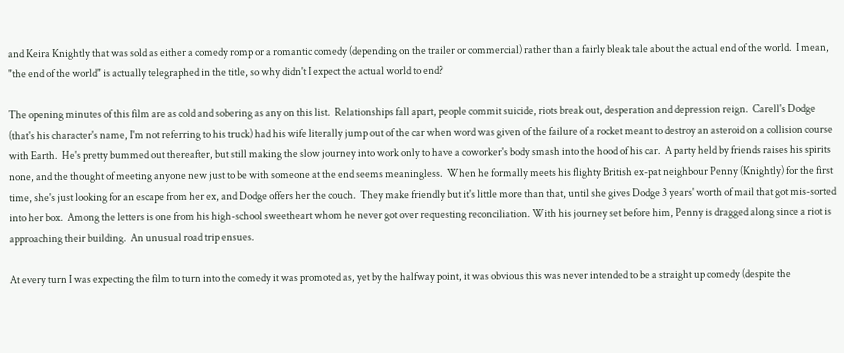and Keira Knightly that was sold as either a comedy romp or a romantic comedy (depending on the trailer or commercial) rather than a fairly bleak tale about the actual end of the world.  I mean, "the end of the world" is actually telegraphed in the title, so why didn't I expect the actual world to end?

The opening minutes of this film are as cold and sobering as any on this list.  Relationships fall apart, people commit suicide, riots break out, desperation and depression reign.  Carell's Dodge (that's his character's name, I'm not referring to his truck) had his wife literally jump out of the car when word was given of the failure of a rocket meant to destroy an asteroid on a collision course with Earth.  He's pretty bummed out thereafter, but still making the slow journey into work only to have a coworker's body smash into the hood of his car.  A party held by friends raises his spirits none, and the thought of meeting anyone new just to be with someone at the end seems meaningless.  When he formally meets his flighty British ex-pat neighbour Penny (Knightly) for the first time, she's just looking for an escape from her ex, and Dodge offers her the couch.  They make friendly but it's little more than that, until she gives Dodge 3 years' worth of mail that got mis-sorted into her box.  Among the letters is one from his high-school sweetheart whom he never got over requesting reconciliation. With his journey set before him, Penny is dragged along since a riot is approaching their building.  An unusual road trip ensues.

At every turn I was expecting the film to turn into the comedy it was promoted as, yet by the halfway point, it was obvious this was never intended to be a straight up comedy (despite the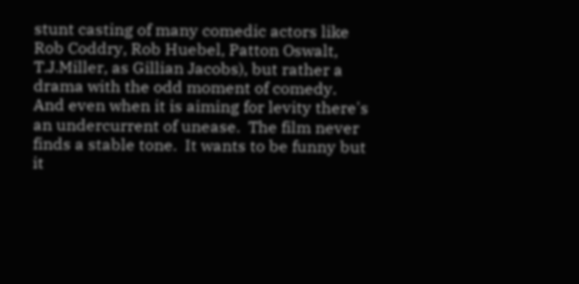stunt casting of many comedic actors like Rob Coddry, Rob Huebel, Patton Oswalt, T.J.Miller, as Gillian Jacobs), but rather a drama with the odd moment of comedy.  And even when it is aiming for levity there's an undercurrent of unease.  The film never finds a stable tone.  It wants to be funny but it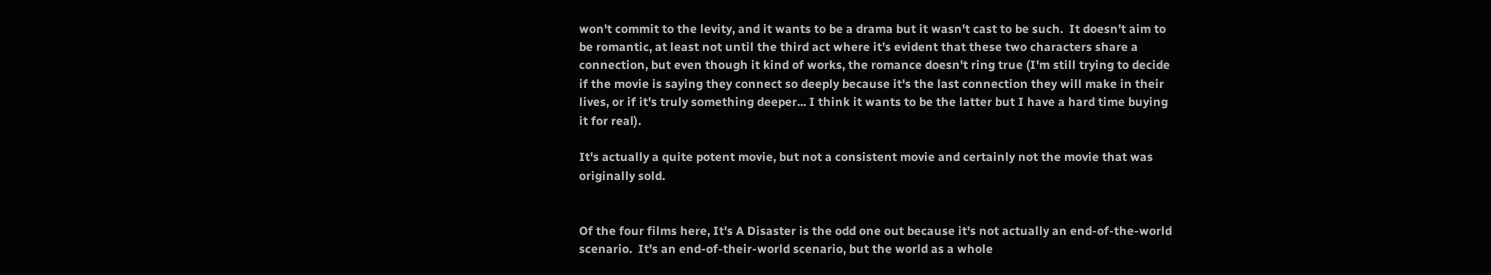won't commit to the levity, and it wants to be a drama but it wasn't cast to be such.  It doesn't aim to be romantic, at least not until the third act where it's evident that these two characters share a connection, but even though it kind of works, the romance doesn't ring true (I'm still trying to decide if the movie is saying they connect so deeply because it's the last connection they will make in their lives, or if it's truly something deeper... I think it wants to be the latter but I have a hard time buying it for real).

It's actually a quite potent movie, but not a consistent movie and certainly not the movie that was originally sold.


Of the four films here, It's A Disaster is the odd one out because it's not actually an end-of-the-world scenario.  It's an end-of-their-world scenario, but the world as a whole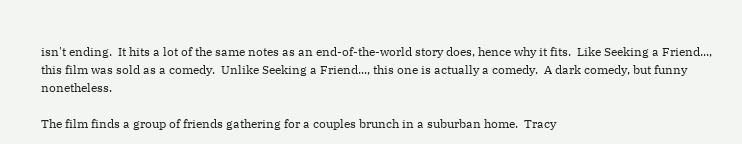isn't ending.  It hits a lot of the same notes as an end-of-the-world story does, hence why it fits.  Like Seeking a Friend..., this film was sold as a comedy.  Unlike Seeking a Friend..., this one is actually a comedy.  A dark comedy, but funny nonetheless.

The film finds a group of friends gathering for a couples brunch in a suburban home.  Tracy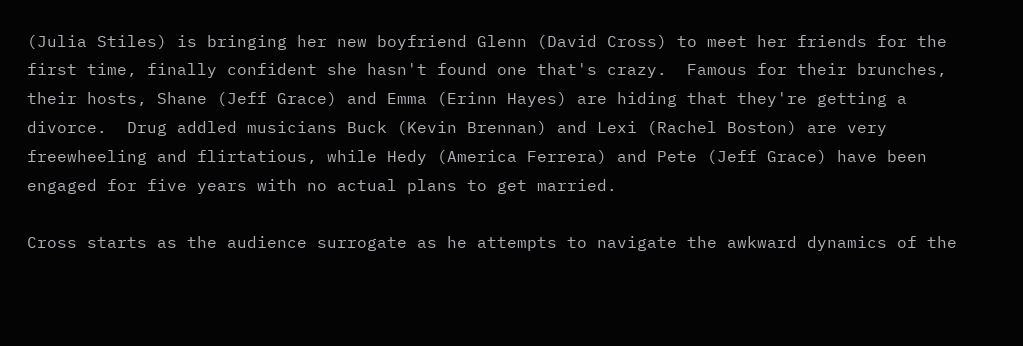(Julia Stiles) is bringing her new boyfriend Glenn (David Cross) to meet her friends for the first time, finally confident she hasn't found one that's crazy.  Famous for their brunches, their hosts, Shane (Jeff Grace) and Emma (Erinn Hayes) are hiding that they're getting a divorce.  Drug addled musicians Buck (Kevin Brennan) and Lexi (Rachel Boston) are very freewheeling and flirtatious, while Hedy (America Ferrera) and Pete (Jeff Grace) have been engaged for five years with no actual plans to get married.

Cross starts as the audience surrogate as he attempts to navigate the awkward dynamics of the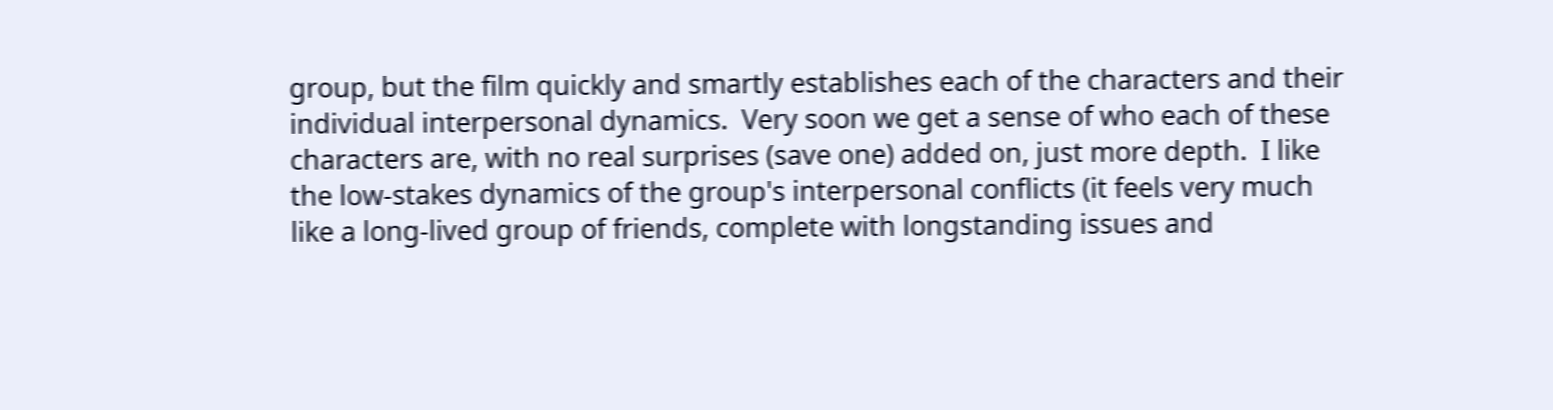group, but the film quickly and smartly establishes each of the characters and their individual interpersonal dynamics.  Very soon we get a sense of who each of these characters are, with no real surprises (save one) added on, just more depth.  I like the low-stakes dynamics of the group's interpersonal conflicts (it feels very much like a long-lived group of friends, complete with longstanding issues and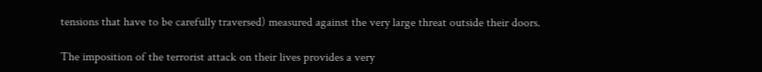tensions that have to be carefully traversed) measured against the very large threat outside their doors.

The imposition of the terrorist attack on their lives provides a very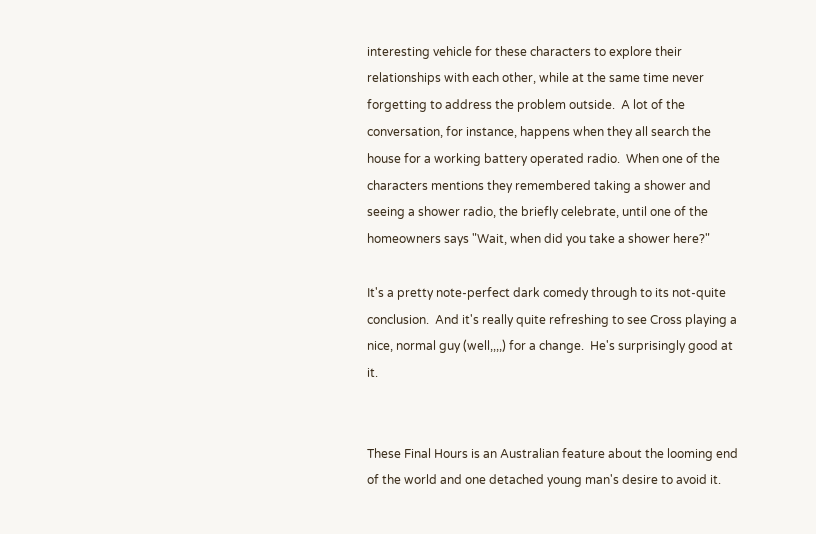interesting vehicle for these characters to explore their relationships with each other, while at the same time never forgetting to address the problem outside.  A lot of the conversation, for instance, happens when they all search the house for a working battery operated radio.  When one of the characters mentions they remembered taking a shower and seeing a shower radio, the briefly celebrate, until one of the homeowners says "Wait, when did you take a shower here?"

It's a pretty note-perfect dark comedy through to its not-quite conclusion.  And it's really quite refreshing to see Cross playing a nice, normal guy (well,,,,) for a change.  He's surprisingly good at it.


These Final Hours is an Australian feature about the looming end of the world and one detached young man's desire to avoid it.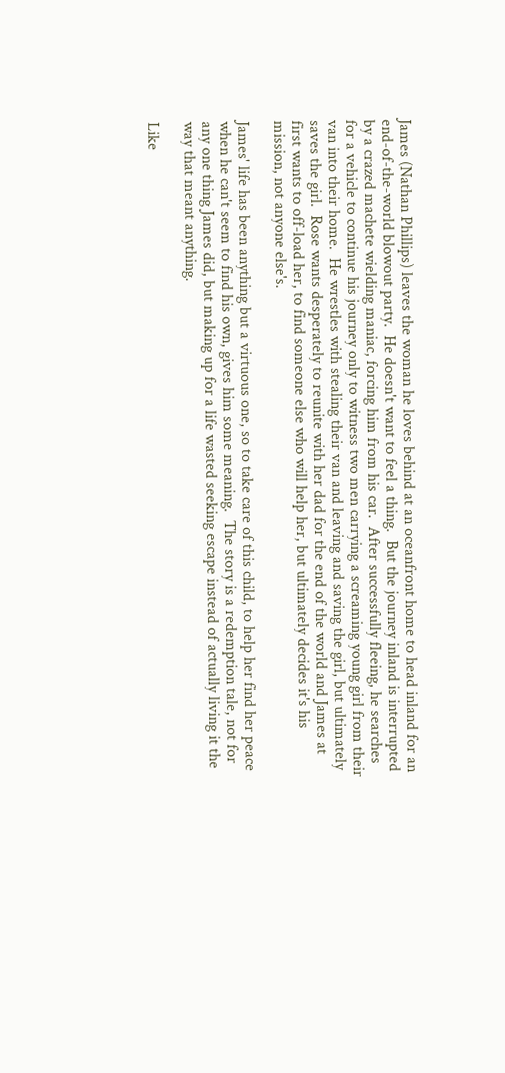James (Nathan Phillips) leaves the woman he loves behind at an oceanfront home to head inland for an end-of-the-world blowout party.  He doesn't want to feel a thing.  But the journey inland is interrupted by a crazed machete wielding maniac, forcing him from his car.  After successfully fleeing, he searches for a vehicle to continue his journey only to witness two men carrying a screaming young girl from their van into their home.  He wrestles with stealing their van and leaving and saving the girl, but ultimately saves the girl.  Rose wants desperately to reunite with her dad for the end of the world and James at first wants to off-load her, to find someone else who will help her, but ultimately decides it's his mission, not anyone else's.

James' life has been anything but a virtuous one, so to take care of this child, to help her find her peace when he can't seem to find his own, gives him some meaning.  The story is a redemption tale, not for any one thing James did, but making up for a life wasted seeking escape instead of actually living it the way that meant anything.

Like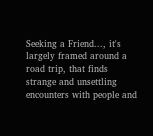Seeking a Friend..., it's largely framed around a road trip, that finds strange and unsettling encounters with people and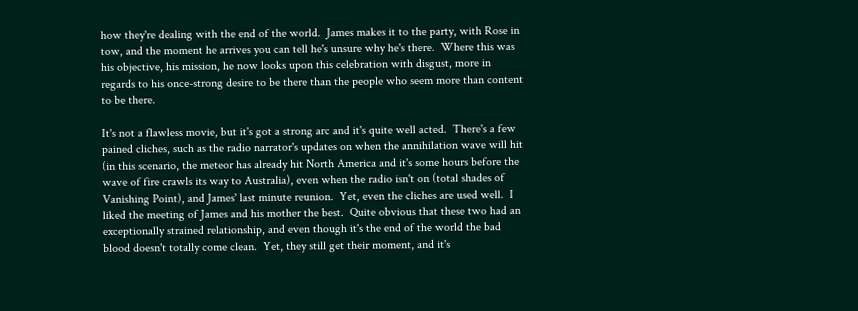how they're dealing with the end of the world.  James makes it to the party, with Rose in tow, and the moment he arrives you can tell he's unsure why he's there.  Where this was his objective, his mission, he now looks upon this celebration with disgust, more in regards to his once-strong desire to be there than the people who seem more than content to be there.

It's not a flawless movie, but it's got a strong arc and it's quite well acted.  There's a few pained cliches, such as the radio narrator's updates on when the annihilation wave will hit (in this scenario, the meteor has already hit North America and it's some hours before the wave of fire crawls its way to Australia), even when the radio isn't on (total shades of Vanishing Point), and James' last minute reunion.  Yet, even the cliches are used well.  I liked the meeting of James and his mother the best.  Quite obvious that these two had an exceptionally strained relationship, and even though it's the end of the world the bad blood doesn't totally come clean.  Yet, they still get their moment, and it's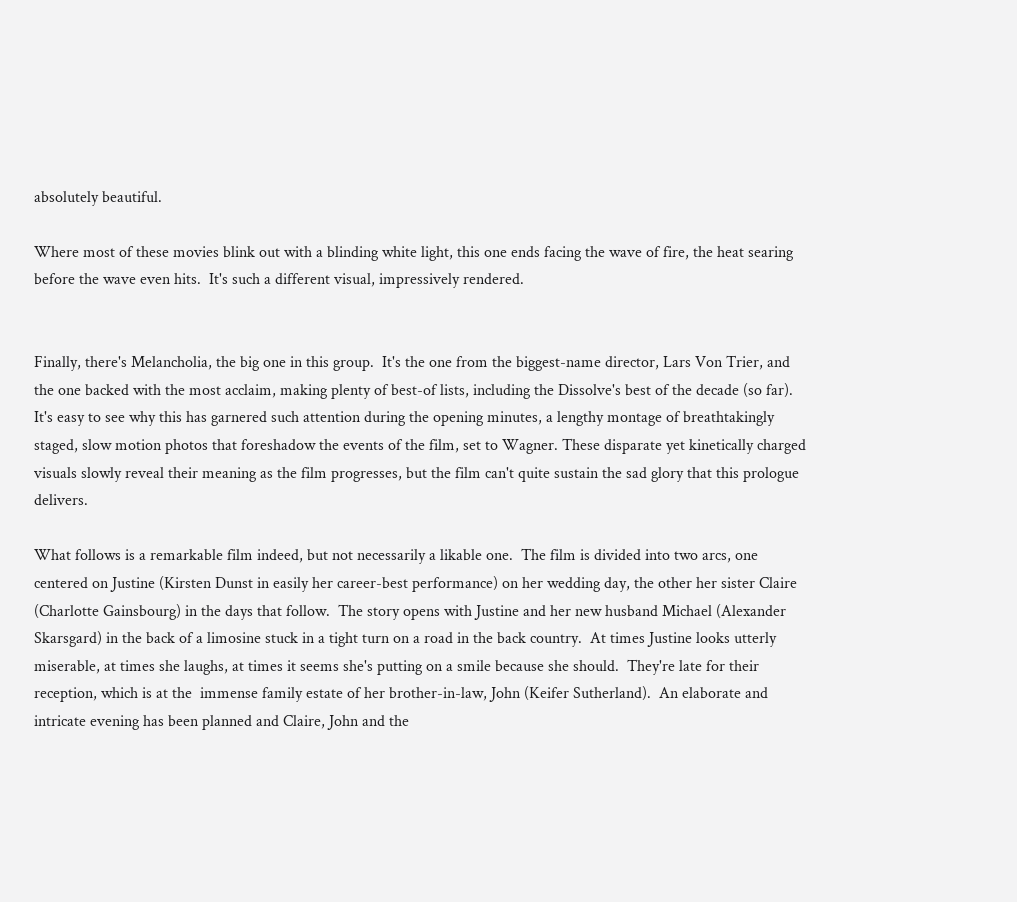absolutely beautiful.

Where most of these movies blink out with a blinding white light, this one ends facing the wave of fire, the heat searing before the wave even hits.  It's such a different visual, impressively rendered.


Finally, there's Melancholia, the big one in this group.  It's the one from the biggest-name director, Lars Von Trier, and the one backed with the most acclaim, making plenty of best-of lists, including the Dissolve's best of the decade (so far). It's easy to see why this has garnered such attention during the opening minutes, a lengthy montage of breathtakingly staged, slow motion photos that foreshadow the events of the film, set to Wagner. These disparate yet kinetically charged visuals slowly reveal their meaning as the film progresses, but the film can't quite sustain the sad glory that this prologue delivers.

What follows is a remarkable film indeed, but not necessarily a likable one.  The film is divided into two arcs, one centered on Justine (Kirsten Dunst in easily her career-best performance) on her wedding day, the other her sister Claire (Charlotte Gainsbourg) in the days that follow.  The story opens with Justine and her new husband Michael (Alexander Skarsgard) in the back of a limosine stuck in a tight turn on a road in the back country.  At times Justine looks utterly miserable, at times she laughs, at times it seems she's putting on a smile because she should.  They're late for their reception, which is at the  immense family estate of her brother-in-law, John (Keifer Sutherland).  An elaborate and intricate evening has been planned and Claire, John and the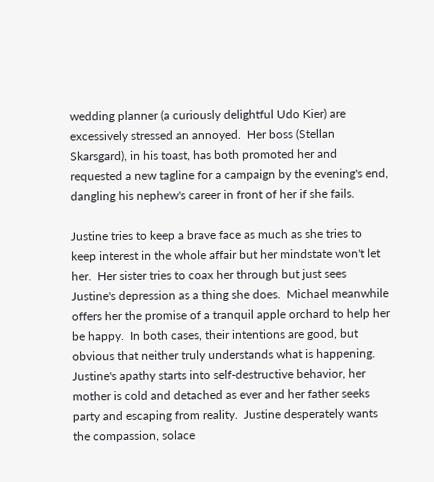wedding planner (a curiously delightful Udo Kier) are excessively stressed an annoyed.  Her boss (Stellan Skarsgard), in his toast, has both promoted her and requested a new tagline for a campaign by the evening's end, dangling his nephew's career in front of her if she fails.

Justine tries to keep a brave face as much as she tries to keep interest in the whole affair but her mindstate won't let her.  Her sister tries to coax her through but just sees Justine's depression as a thing she does.  Michael meanwhile offers her the promise of a tranquil apple orchard to help her be happy.  In both cases, their intentions are good, but obvious that neither truly understands what is happening.  Justine's apathy starts into self-destructive behavior, her mother is cold and detached as ever and her father seeks party and escaping from reality.  Justine desperately wants the compassion, solace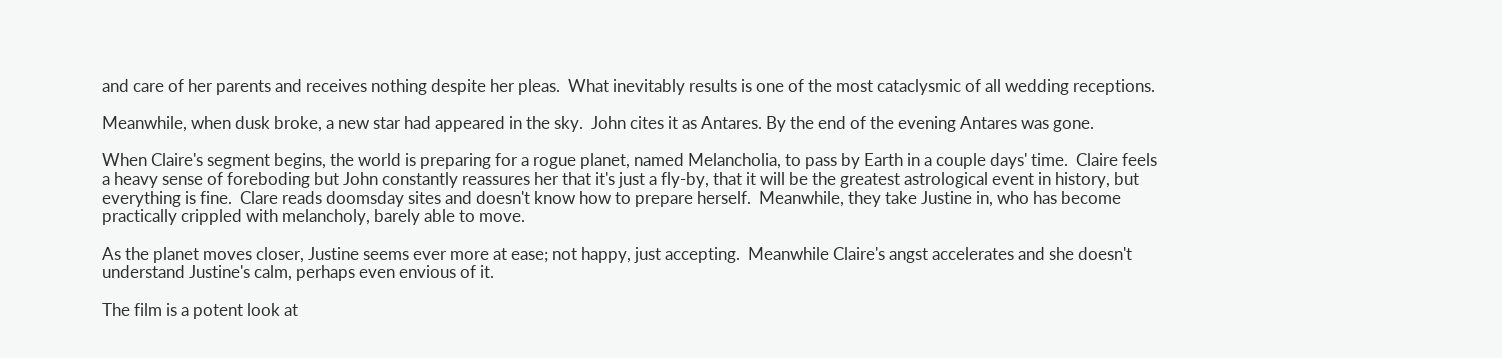and care of her parents and receives nothing despite her pleas.  What inevitably results is one of the most cataclysmic of all wedding receptions.

Meanwhile, when dusk broke, a new star had appeared in the sky.  John cites it as Antares. By the end of the evening Antares was gone.

When Claire's segment begins, the world is preparing for a rogue planet, named Melancholia, to pass by Earth in a couple days' time.  Claire feels a heavy sense of foreboding but John constantly reassures her that it's just a fly-by, that it will be the greatest astrological event in history, but everything is fine.  Clare reads doomsday sites and doesn't know how to prepare herself.  Meanwhile, they take Justine in, who has become practically crippled with melancholy, barely able to move.

As the planet moves closer, Justine seems ever more at ease; not happy, just accepting.  Meanwhile Claire's angst accelerates and she doesn't understand Justine's calm, perhaps even envious of it.

The film is a potent look at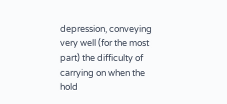depression, conveying very well (for the most part) the difficulty of carrying on when the hold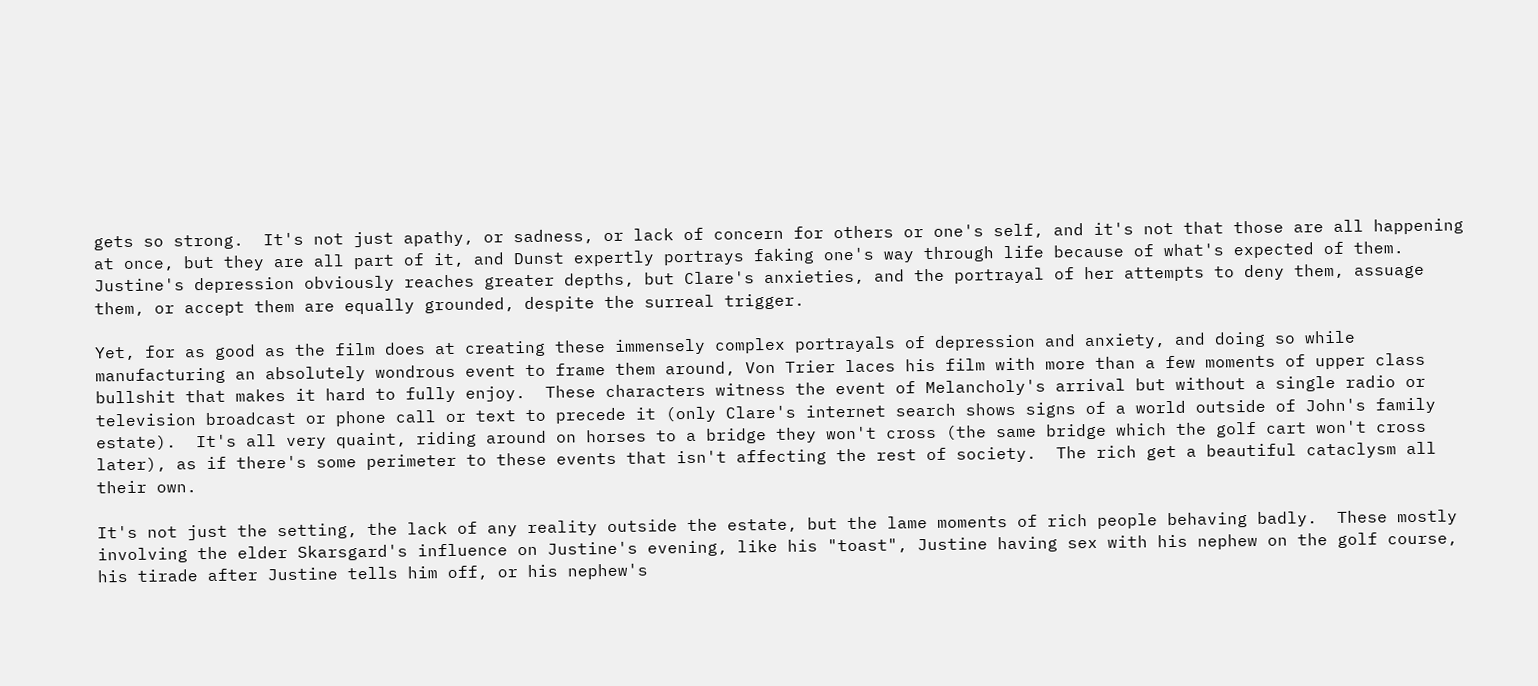gets so strong.  It's not just apathy, or sadness, or lack of concern for others or one's self, and it's not that those are all happening at once, but they are all part of it, and Dunst expertly portrays faking one's way through life because of what's expected of them.  Justine's depression obviously reaches greater depths, but Clare's anxieties, and the portrayal of her attempts to deny them, assuage them, or accept them are equally grounded, despite the surreal trigger.

Yet, for as good as the film does at creating these immensely complex portrayals of depression and anxiety, and doing so while manufacturing an absolutely wondrous event to frame them around, Von Trier laces his film with more than a few moments of upper class bullshit that makes it hard to fully enjoy.  These characters witness the event of Melancholy's arrival but without a single radio or television broadcast or phone call or text to precede it (only Clare's internet search shows signs of a world outside of John's family estate).  It's all very quaint, riding around on horses to a bridge they won't cross (the same bridge which the golf cart won't cross later), as if there's some perimeter to these events that isn't affecting the rest of society.  The rich get a beautiful cataclysm all their own.

It's not just the setting, the lack of any reality outside the estate, but the lame moments of rich people behaving badly.  These mostly involving the elder Skarsgard's influence on Justine's evening, like his "toast", Justine having sex with his nephew on the golf course, his tirade after Justine tells him off, or his nephew's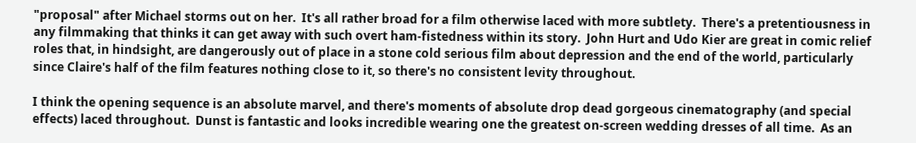"proposal" after Michael storms out on her.  It's all rather broad for a film otherwise laced with more subtlety.  There's a pretentiousness in any filmmaking that thinks it can get away with such overt ham-fistedness within its story.  John Hurt and Udo Kier are great in comic relief roles that, in hindsight, are dangerously out of place in a stone cold serious film about depression and the end of the world, particularly since Claire's half of the film features nothing close to it, so there's no consistent levity throughout.

I think the opening sequence is an absolute marvel, and there's moments of absolute drop dead gorgeous cinematography (and special effects) laced throughout.  Dunst is fantastic and looks incredible wearing one the greatest on-screen wedding dresses of all time.  As an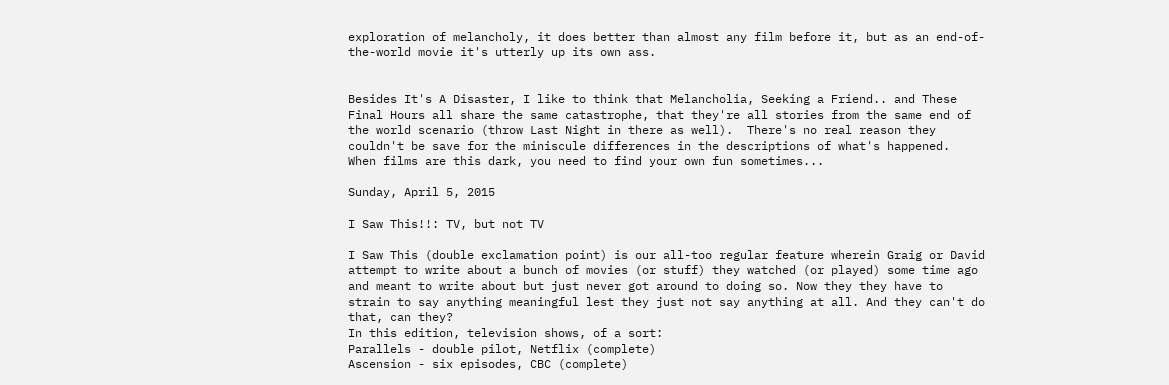exploration of melancholy, it does better than almost any film before it, but as an end-of-the-world movie it's utterly up its own ass.


Besides It's A Disaster, I like to think that Melancholia, Seeking a Friend.. and These Final Hours all share the same catastrophe, that they're all stories from the same end of the world scenario (throw Last Night in there as well).  There's no real reason they couldn't be save for the miniscule differences in the descriptions of what's happened.  When films are this dark, you need to find your own fun sometimes...

Sunday, April 5, 2015

I Saw This!!: TV, but not TV

I Saw This (double exclamation point) is our all-too regular feature wherein Graig or David attempt to write about a bunch of movies (or stuff) they watched (or played) some time ago and meant to write about but just never got around to doing so. Now they they have to strain to say anything meaningful lest they just not say anything at all. And they can't do that, can they?
In this edition, television shows, of a sort:
Parallels - double pilot, Netflix (complete)
Ascension - six episodes, CBC (complete)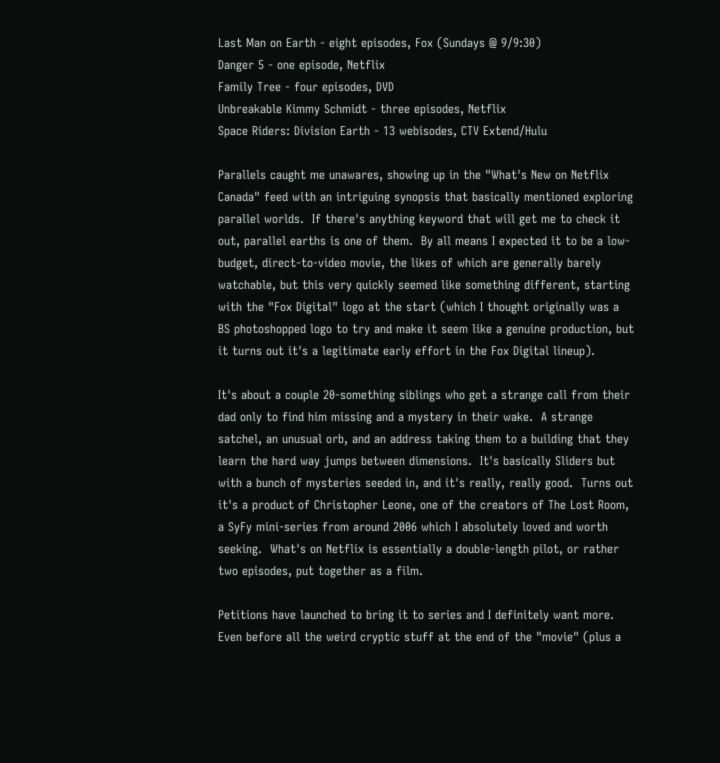Last Man on Earth - eight episodes, Fox (Sundays @ 9/9:30)
Danger 5 - one episode, Netflix
Family Tree - four episodes, DVD
Unbreakable Kimmy Schmidt - three episodes, Netflix
Space Riders: Division Earth - 13 webisodes, CTV Extend/Hulu

Parallels caught me unawares, showing up in the "What's New on Netflix Canada" feed with an intriguing synopsis that basically mentioned exploring parallel worlds.  If there's anything keyword that will get me to check it out, parallel earths is one of them.  By all means I expected it to be a low-budget, direct-to-video movie, the likes of which are generally barely watchable, but this very quickly seemed like something different, starting with the "Fox Digital" logo at the start (which I thought originally was a BS photoshopped logo to try and make it seem like a genuine production, but it turns out it's a legitimate early effort in the Fox Digital lineup).

It's about a couple 20-something siblings who get a strange call from their dad only to find him missing and a mystery in their wake.  A strange satchel, an unusual orb, and an address taking them to a building that they learn the hard way jumps between dimensions.  It's basically Sliders but with a bunch of mysteries seeded in, and it's really, really good.  Turns out it's a product of Christopher Leone, one of the creators of The Lost Room, a SyFy mini-series from around 2006 which I absolutely loved and worth seeking.  What's on Netflix is essentially a double-length pilot, or rather two episodes, put together as a film.

Petitions have launched to bring it to series and I definitely want more.  Even before all the weird cryptic stuff at the end of the "movie" (plus a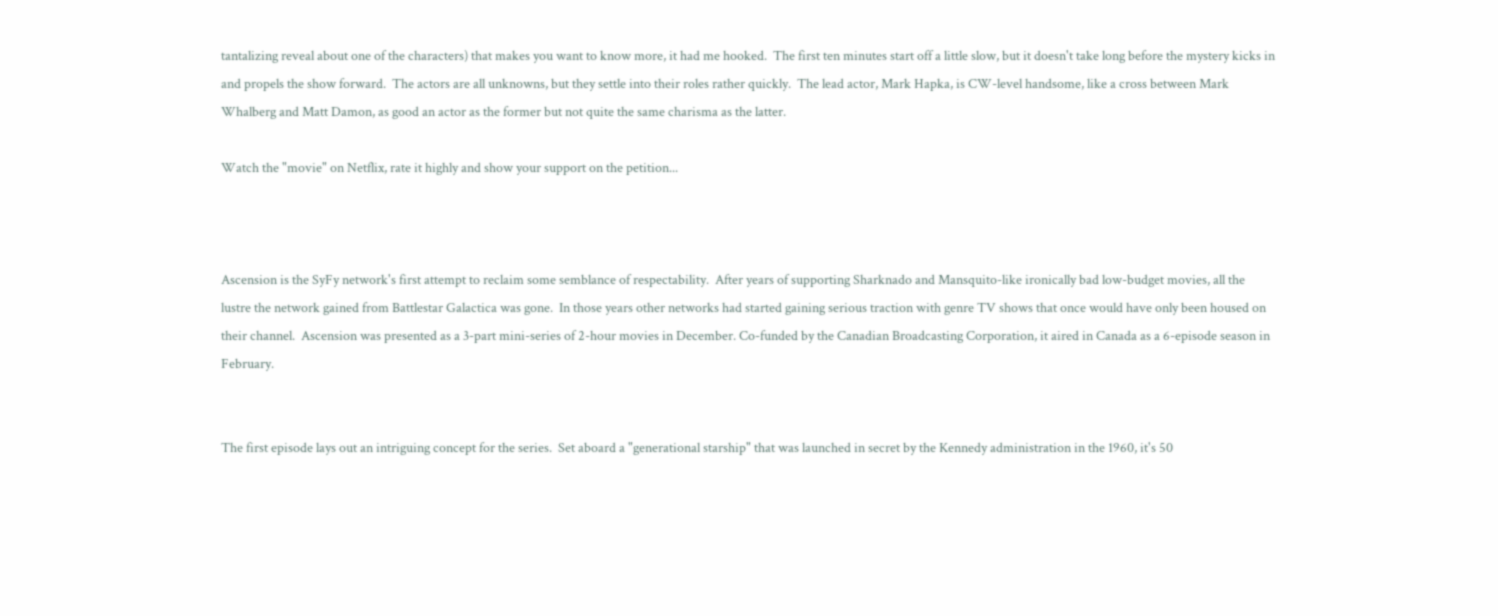tantalizing reveal about one of the characters) that makes you want to know more, it had me hooked.  The first ten minutes start off a little slow, but it doesn't take long before the mystery kicks in and propels the show forward.  The actors are all unknowns, but they settle into their roles rather quickly.  The lead actor, Mark Hapka, is CW-level handsome, like a cross between Mark Whalberg and Matt Damon, as good an actor as the former but not quite the same charisma as the latter.

Watch the "movie" on Netflix, rate it highly and show your support on the petition...



Ascension is the SyFy network's first attempt to reclaim some semblance of respectability.  After years of supporting Sharknado and Mansquito-like ironically bad low-budget movies, all the lustre the network gained from Battlestar Galactica was gone.  In those years other networks had started gaining serious traction with genre TV shows that once would have only been housed on their channel.  Ascension was presented as a 3-part mini-series of 2-hour movies in December. Co-funded by the Canadian Broadcasting Corporation, it aired in Canada as a 6-episode season in February.


The first episode lays out an intriguing concept for the series.  Set aboard a "generational starship" that was launched in secret by the Kennedy administration in the 1960, it's 50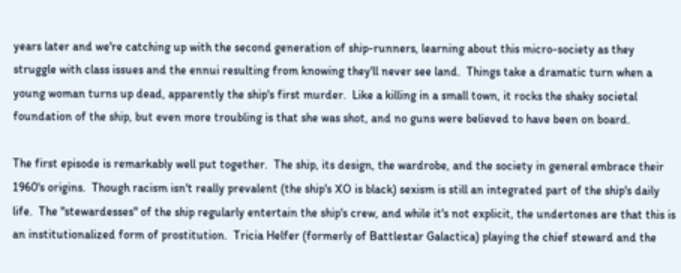years later and we're catching up with the second generation of ship-runners, learning about this micro-society as they struggle with class issues and the ennui resulting from knowing they'll never see land.  Things take a dramatic turn when a young woman turns up dead, apparently the ship's first murder.  Like a killing in a small town, it rocks the shaky societal foundation of the ship, but even more troubling is that she was shot, and no guns were believed to have been on board.

The first episode is remarkably well put together.  The ship, its design, the wardrobe, and the society in general embrace their 1960's origins.  Though racism isn't really prevalent (the ship's XO is black) sexism is still an integrated part of the ship's daily life.  The "stewardesses" of the ship regularly entertain the ship's crew, and while it's not explicit, the undertones are that this is an institutionalized form of prostitution.  Tricia Helfer (formerly of Battlestar Galactica) playing the chief steward and the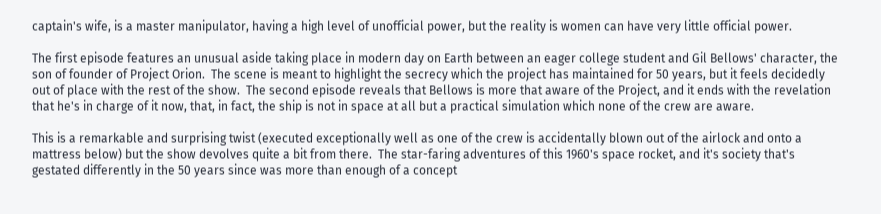captain's wife, is a master manipulator, having a high level of unofficial power, but the reality is women can have very little official power.

The first episode features an unusual aside taking place in modern day on Earth between an eager college student and Gil Bellows' character, the son of founder of Project Orion.  The scene is meant to highlight the secrecy which the project has maintained for 50 years, but it feels decidedly out of place with the rest of the show.  The second episode reveals that Bellows is more that aware of the Project, and it ends with the revelation that he's in charge of it now, that, in fact, the ship is not in space at all but a practical simulation which none of the crew are aware.

This is a remarkable and surprising twist (executed exceptionally well as one of the crew is accidentally blown out of the airlock and onto a mattress below) but the show devolves quite a bit from there.  The star-faring adventures of this 1960's space rocket, and it's society that's gestated differently in the 50 years since was more than enough of a concept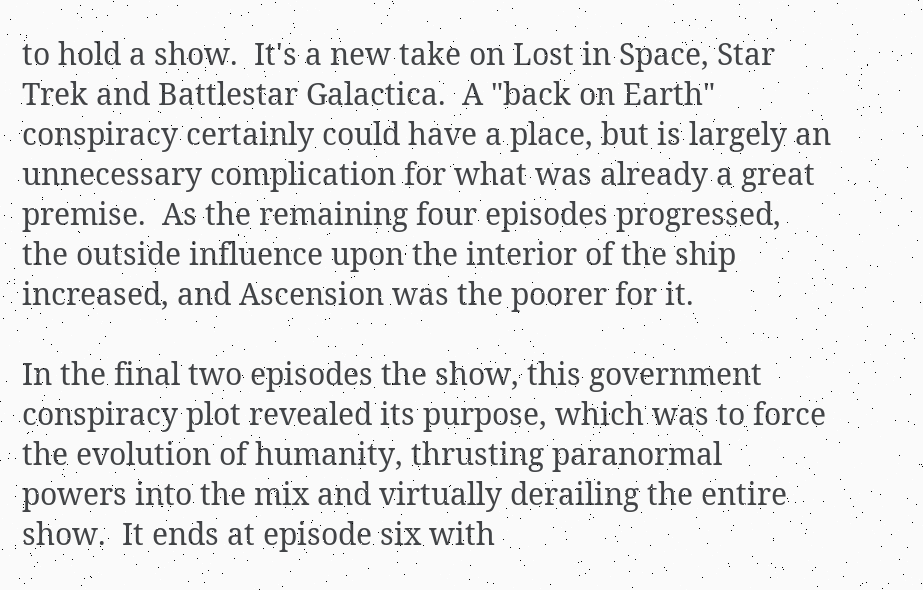to hold a show.  It's a new take on Lost in Space, Star Trek and Battlestar Galactica.  A "back on Earth" conspiracy certainly could have a place, but is largely an unnecessary complication for what was already a great premise.  As the remaining four episodes progressed, the outside influence upon the interior of the ship increased, and Ascension was the poorer for it.

In the final two episodes the show, this government conspiracy plot revealed its purpose, which was to force the evolution of humanity, thrusting paranormal powers into the mix and virtually derailing the entire show.  It ends at episode six with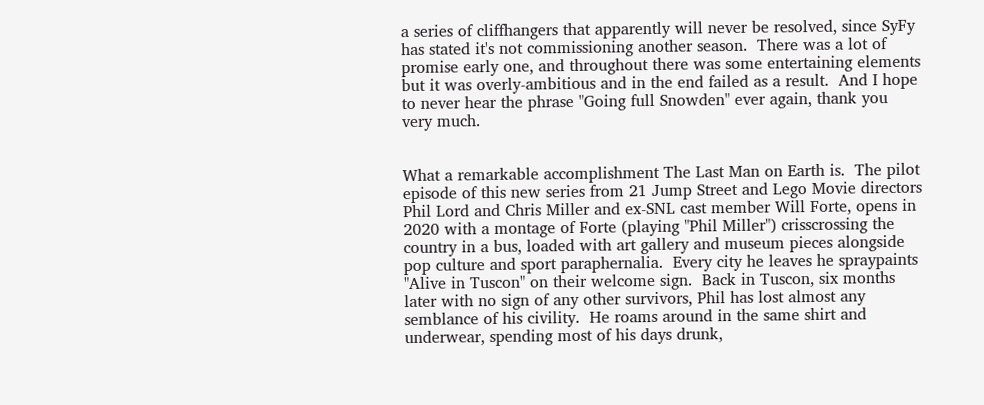a series of cliffhangers that apparently will never be resolved, since SyFy has stated it's not commissioning another season.  There was a lot of promise early one, and throughout there was some entertaining elements but it was overly-ambitious and in the end failed as a result.  And I hope to never hear the phrase "Going full Snowden" ever again, thank you very much.


What a remarkable accomplishment The Last Man on Earth is.  The pilot episode of this new series from 21 Jump Street and Lego Movie directors Phil Lord and Chris Miller and ex-SNL cast member Will Forte, opens in 2020 with a montage of Forte (playing "Phil Miller") crisscrossing the country in a bus, loaded with art gallery and museum pieces alongside pop culture and sport paraphernalia.  Every city he leaves he spraypaints "Alive in Tuscon" on their welcome sign.  Back in Tuscon, six months later with no sign of any other survivors, Phil has lost almost any semblance of his civility.  He roams around in the same shirt and underwear, spending most of his days drunk,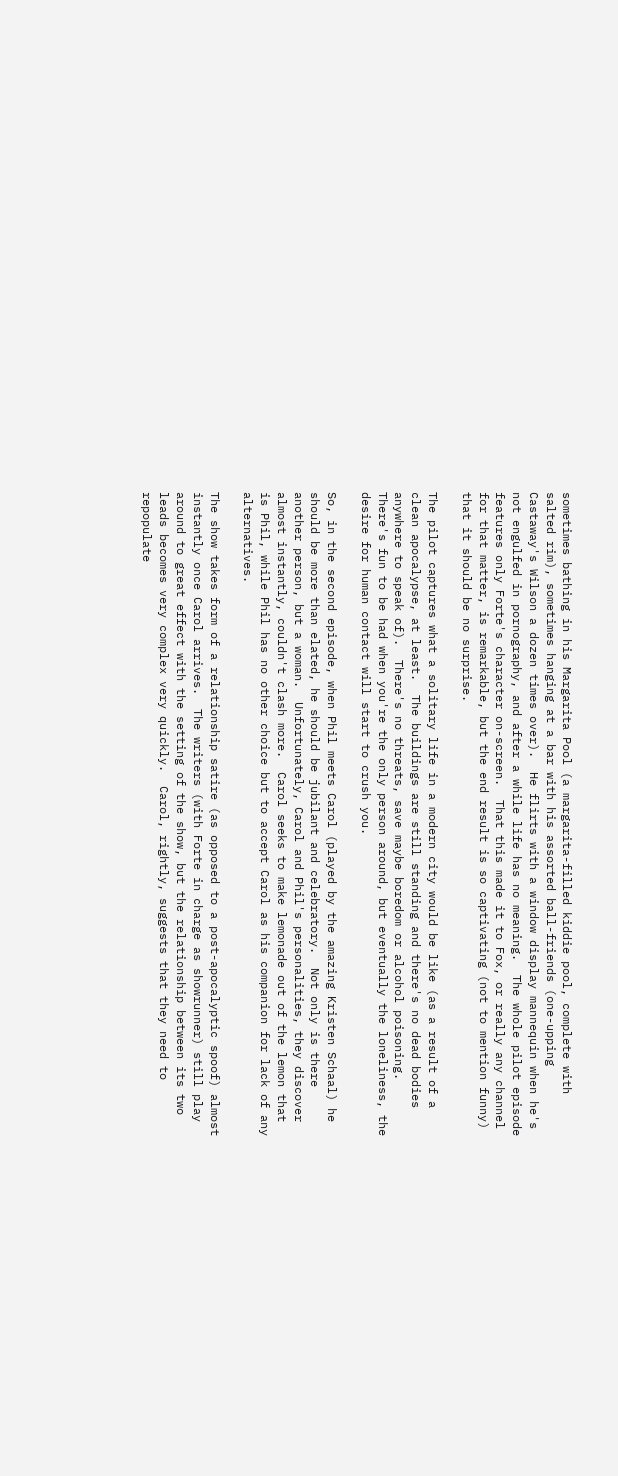sometimes bathing in his Margarita Pool (a margarita-filled kiddie pool, complete with salted rim), sometimes hanging at a bar with his assorted ball-friends (one-upping Castaway's Wilson a dozen times over).  He flirts with a window display mannequin when he's not engulfed in pornography, and after a while life has no meaning.  The whole pilot episode features only Forte's character on-screen.  That this made it to Fox, or really any channel for that matter, is remarkable, but the end result is so captivating (not to mention funny) that it should be no surprise.

The pilot captures what a solitary life in a modern city would be like (as a result of a clean apocalypse, at least.  The buildings are still standing and there's no dead bodies anywhere to speak of).  There's no threats, save maybe boredom or alcohol poisoning.  There's fun to be had when you're the only person around, but eventually the loneliness, the desire for human contact will start to crush you.

So, in the second episode, when Phil meets Carol (played by the amazing Kristen Schaal) he should be more than elated, he should be jubilant and celebratory.  Not only is there another person, but a woman.  Unfortunately, Carol and Phil's personalities, they discover almost instantly, couldn't clash more.  Carol seeks to make lemonade out of the lemon that is Phil, while Phil has no other choice but to accept Carol as his companion for lack of any alternatives.

The show takes form of a relationship satire (as opposed to a post-apocalyptic spoof) almost instantly once Carol arrives.  The writers (with Forte in charge as showrunner) still play around to great effect with the setting of the show, but the relationship between its two leads becomes very complex very quickly.  Carol, rightly, suggests that they need to repopulate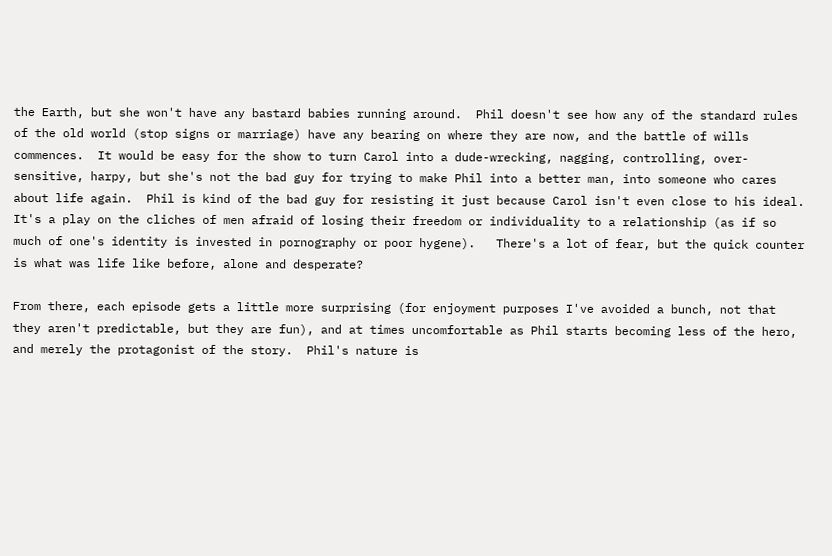the Earth, but she won't have any bastard babies running around.  Phil doesn't see how any of the standard rules of the old world (stop signs or marriage) have any bearing on where they are now, and the battle of wills commences.  It would be easy for the show to turn Carol into a dude-wrecking, nagging, controlling, over-sensitive, harpy, but she's not the bad guy for trying to make Phil into a better man, into someone who cares about life again.  Phil is kind of the bad guy for resisting it just because Carol isn't even close to his ideal.  It's a play on the cliches of men afraid of losing their freedom or individuality to a relationship (as if so much of one's identity is invested in pornography or poor hygene).   There's a lot of fear, but the quick counter is what was life like before, alone and desperate?

From there, each episode gets a little more surprising (for enjoyment purposes I've avoided a bunch, not that they aren't predictable, but they are fun), and at times uncomfortable as Phil starts becoming less of the hero, and merely the protagonist of the story.  Phil's nature is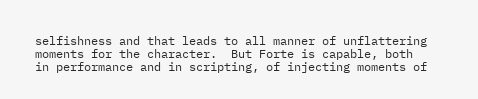selfishness and that leads to all manner of unflattering moments for the character.  But Forte is capable, both in performance and in scripting, of injecting moments of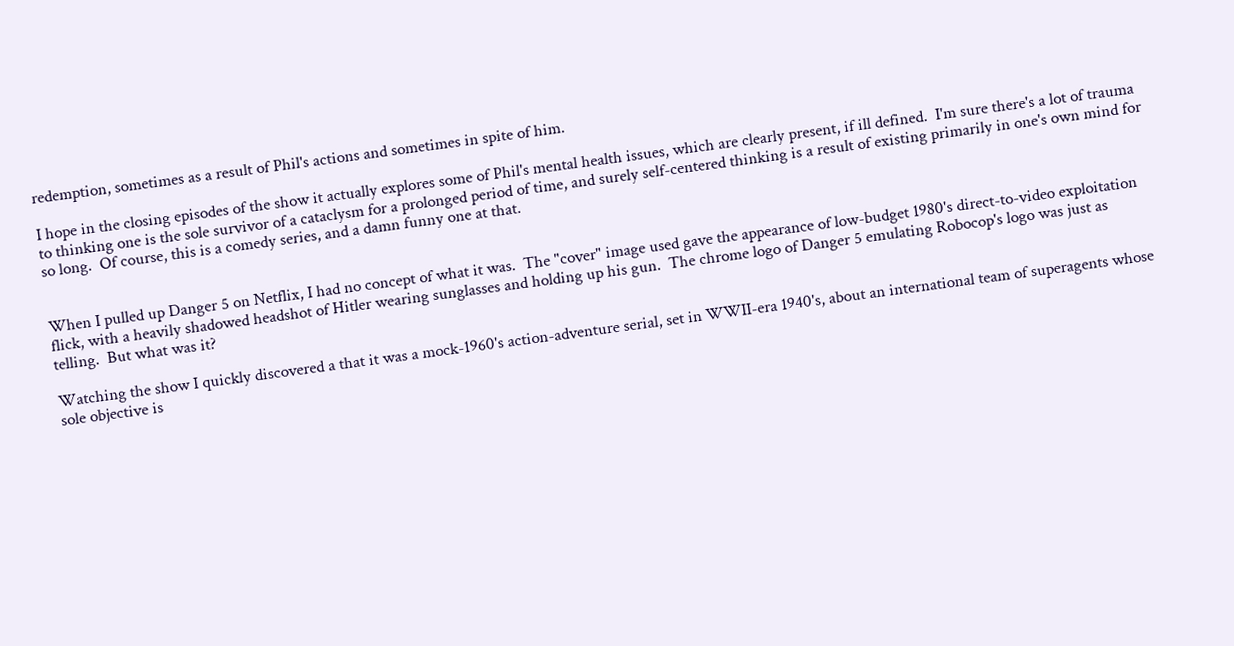redemption, sometimes as a result of Phil's actions and sometimes in spite of him.

I hope in the closing episodes of the show it actually explores some of Phil's mental health issues, which are clearly present, if ill defined.  I'm sure there's a lot of trauma to thinking one is the sole survivor of a cataclysm for a prolonged period of time, and surely self-centered thinking is a result of existing primarily in one's own mind for so long.  Of course, this is a comedy series, and a damn funny one at that.


When I pulled up Danger 5 on Netflix, I had no concept of what it was.  The "cover" image used gave the appearance of low-budget 1980's direct-to-video exploitation flick, with a heavily shadowed headshot of Hitler wearing sunglasses and holding up his gun.  The chrome logo of Danger 5 emulating Robocop's logo was just as telling.  But what was it?

Watching the show I quickly discovered a that it was a mock-1960's action-adventure serial, set in WWII-era 1940's, about an international team of superagents whose sole objective is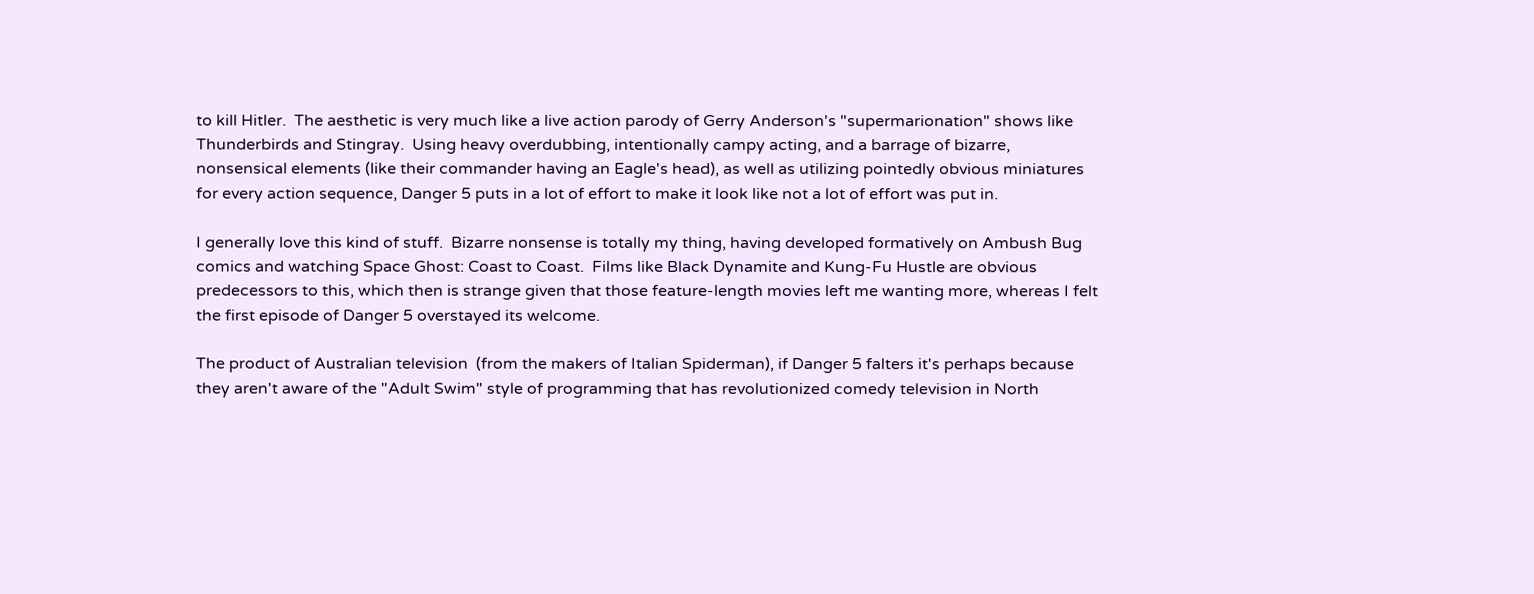to kill Hitler.  The aesthetic is very much like a live action parody of Gerry Anderson's "supermarionation" shows like Thunderbirds and Stingray.  Using heavy overdubbing, intentionally campy acting, and a barrage of bizarre, nonsensical elements (like their commander having an Eagle's head), as well as utilizing pointedly obvious miniatures for every action sequence, Danger 5 puts in a lot of effort to make it look like not a lot of effort was put in.

I generally love this kind of stuff.  Bizarre nonsense is totally my thing, having developed formatively on Ambush Bug comics and watching Space Ghost: Coast to Coast.  Films like Black Dynamite and Kung-Fu Hustle are obvious predecessors to this, which then is strange given that those feature-length movies left me wanting more, whereas I felt the first episode of Danger 5 overstayed its welcome.

The product of Australian television  (from the makers of Italian Spiderman), if Danger 5 falters it's perhaps because they aren't aware of the "Adult Swim" style of programming that has revolutionized comedy television in North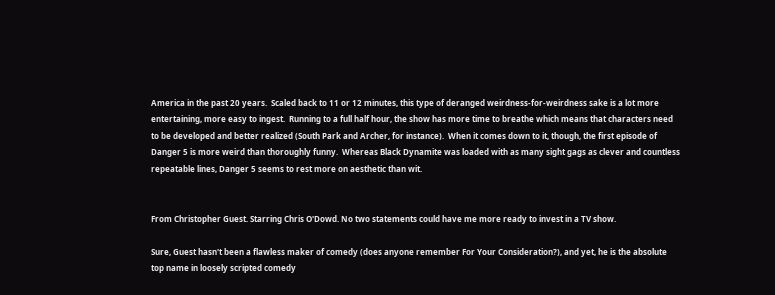America in the past 20 years.  Scaled back to 11 or 12 minutes, this type of deranged weirdness-for-weirdness sake is a lot more entertaining, more easy to ingest.  Running to a full half hour, the show has more time to breathe which means that characters need to be developed and better realized (South Park and Archer, for instance).  When it comes down to it, though, the first episode of Danger 5 is more weird than thoroughly funny.  Whereas Black Dynamite was loaded with as many sight gags as clever and countless repeatable lines, Danger 5 seems to rest more on aesthetic than wit.


From Christopher Guest. Starring Chris O'Dowd. No two statements could have me more ready to invest in a TV show.

Sure, Guest hasn't been a flawless maker of comedy (does anyone remember For Your Consideration?), and yet, he is the absolute top name in loosely scripted comedy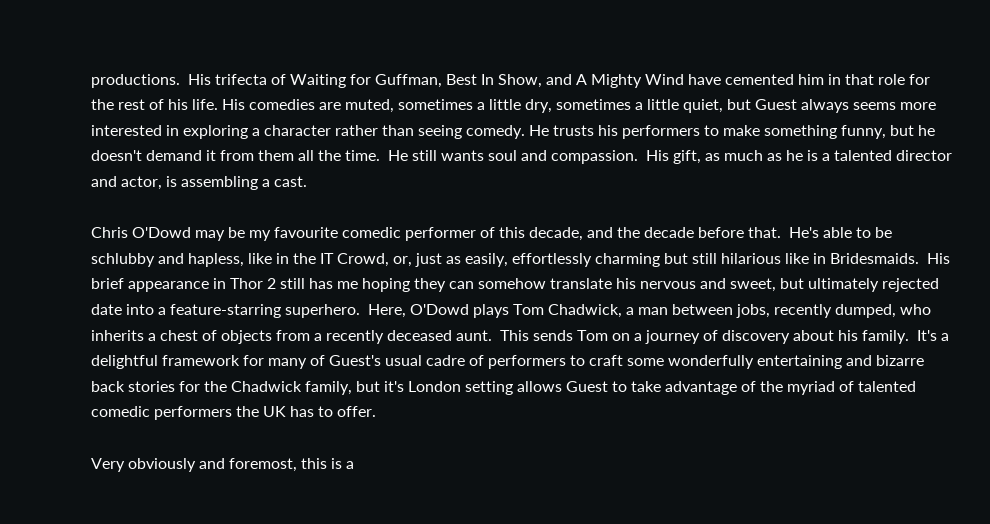productions.  His trifecta of Waiting for Guffman, Best In Show, and A Mighty Wind have cemented him in that role for the rest of his life. His comedies are muted, sometimes a little dry, sometimes a little quiet, but Guest always seems more interested in exploring a character rather than seeing comedy. He trusts his performers to make something funny, but he doesn't demand it from them all the time.  He still wants soul and compassion.  His gift, as much as he is a talented director and actor, is assembling a cast.

Chris O'Dowd may be my favourite comedic performer of this decade, and the decade before that.  He's able to be schlubby and hapless, like in the IT Crowd, or, just as easily, effortlessly charming but still hilarious like in Bridesmaids.  His brief appearance in Thor 2 still has me hoping they can somehow translate his nervous and sweet, but ultimately rejected date into a feature-starring superhero.  Here, O'Dowd plays Tom Chadwick, a man between jobs, recently dumped, who inherits a chest of objects from a recently deceased aunt.  This sends Tom on a journey of discovery about his family.  It's a delightful framework for many of Guest's usual cadre of performers to craft some wonderfully entertaining and bizarre back stories for the Chadwick family, but it's London setting allows Guest to take advantage of the myriad of talented comedic performers the UK has to offer.

Very obviously and foremost, this is a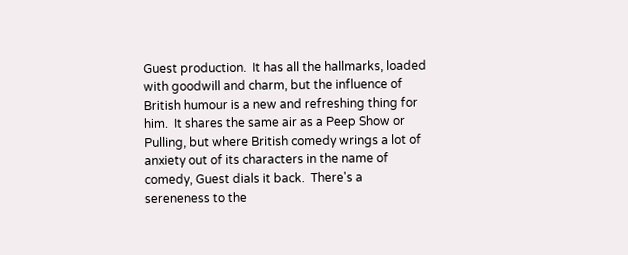Guest production.  It has all the hallmarks, loaded with goodwill and charm, but the influence of British humour is a new and refreshing thing for him.  It shares the same air as a Peep Show or Pulling, but where British comedy wrings a lot of anxiety out of its characters in the name of comedy, Guest dials it back.  There's a sereneness to the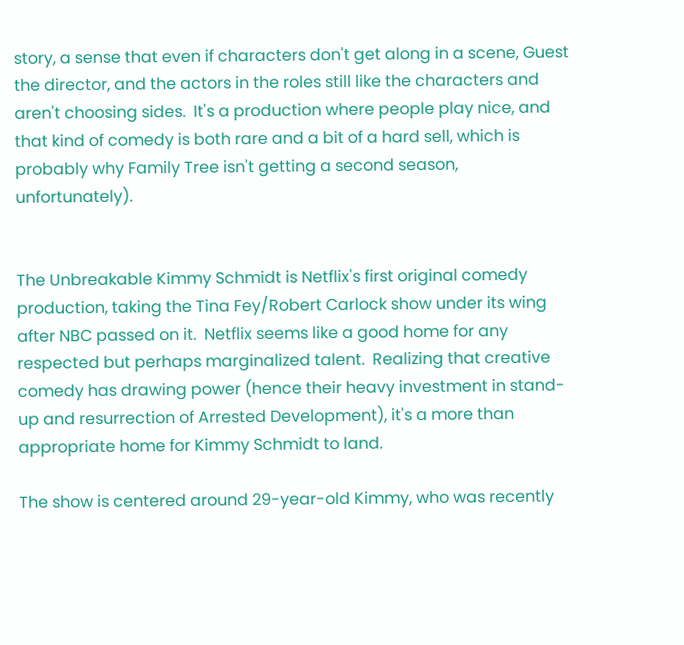story, a sense that even if characters don't get along in a scene, Guest the director, and the actors in the roles still like the characters and aren't choosing sides.  It's a production where people play nice, and that kind of comedy is both rare and a bit of a hard sell, which is probably why Family Tree isn't getting a second season, unfortunately).


The Unbreakable Kimmy Schmidt is Netflix's first original comedy production, taking the Tina Fey/Robert Carlock show under its wing after NBC passed on it.  Netflix seems like a good home for any respected but perhaps marginalized talent.  Realizing that creative comedy has drawing power (hence their heavy investment in stand-up and resurrection of Arrested Development), it's a more than appropriate home for Kimmy Schmidt to land.

The show is centered around 29-year-old Kimmy, who was recently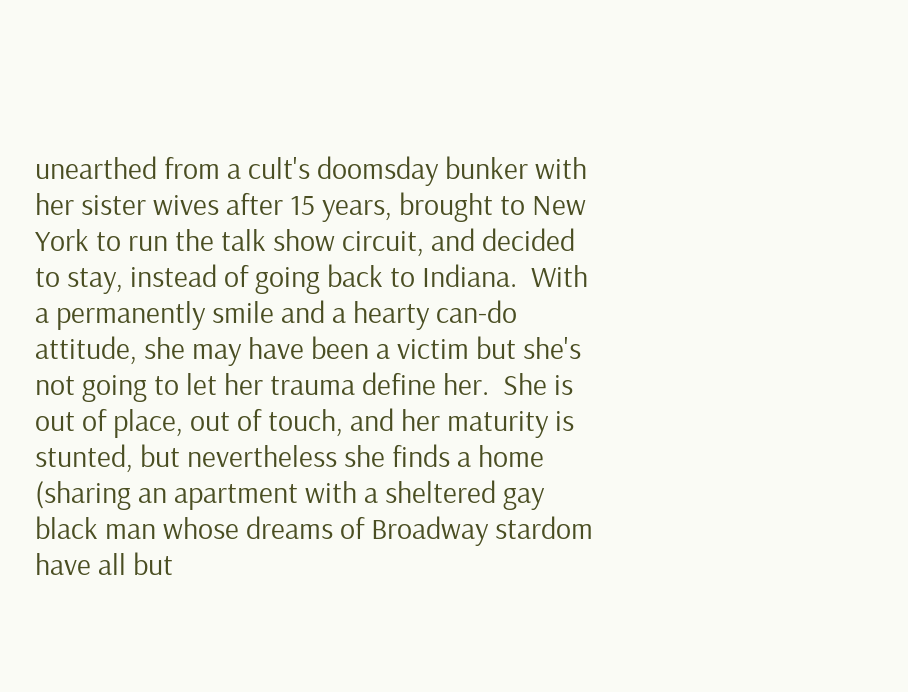unearthed from a cult's doomsday bunker with her sister wives after 15 years, brought to New York to run the talk show circuit, and decided to stay, instead of going back to Indiana.  With a permanently smile and a hearty can-do attitude, she may have been a victim but she's not going to let her trauma define her.  She is out of place, out of touch, and her maturity is stunted, but nevertheless she finds a home (sharing an apartment with a sheltered gay black man whose dreams of Broadway stardom have all but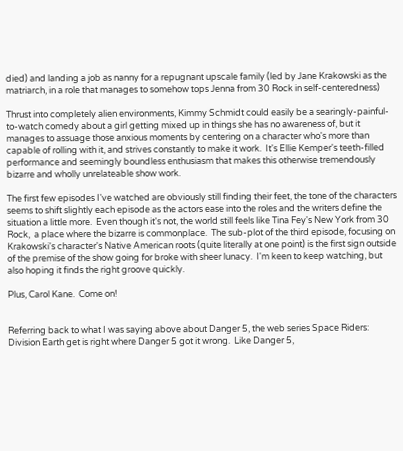died) and landing a job as nanny for a repugnant upscale family (led by Jane Krakowski as the matriarch, in a role that manages to somehow tops Jenna from 30 Rock in self-centeredness)

Thrust into completely alien environments, Kimmy Schmidt could easily be a searingly-painful-to-watch comedy about a girl getting mixed up in things she has no awareness of, but it manages to assuage those anxious moments by centering on a character who's more than capable of rolling with it, and strives constantly to make it work.  It's Ellie Kemper's teeth-filled performance and seemingly boundless enthusiasm that makes this otherwise tremendously bizarre and wholly unrelateable show work.

The first few episodes I've watched are obviously still finding their feet, the tone of the characters seems to shift slightly each episode as the actors ease into the roles and the writers define the situation a little more.  Even though it's not, the world still feels like Tina Fey's New York from 30 Rock,  a place where the bizarre is commonplace.  The sub-plot of the third episode, focusing on Krakowski's character's Native American roots (quite literally at one point) is the first sign outside of the premise of the show going for broke with sheer lunacy.  I'm keen to keep watching, but also hoping it finds the right groove quickly.

Plus, Carol Kane.  Come on!


Referring back to what I was saying above about Danger 5, the web series Space Riders: Division Earth get is right where Danger 5 got it wrong.  Like Danger 5,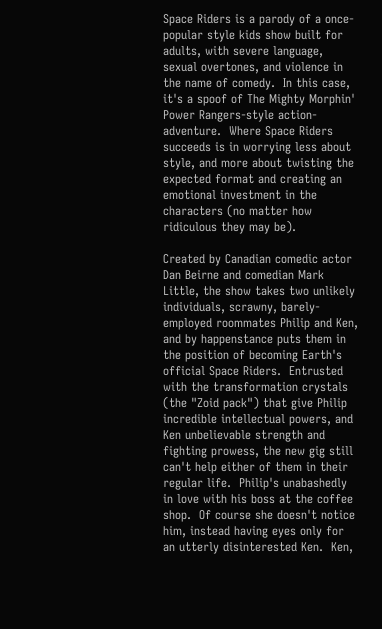Space Riders is a parody of a once-popular style kids show built for adults, with severe language, sexual overtones, and violence in the name of comedy.  In this case, it's a spoof of The Mighty Morphin' Power Rangers-style action-adventure.  Where Space Riders succeeds is in worrying less about style, and more about twisting the expected format and creating an emotional investment in the characters (no matter how ridiculous they may be).

Created by Canadian comedic actor Dan Beirne and comedian Mark Little, the show takes two unlikely individuals, scrawny, barely-employed roommates Philip and Ken, and by happenstance puts them in the position of becoming Earth's official Space Riders.  Entrusted with the transformation crystals (the "Zoid pack") that give Philip incredible intellectual powers, and Ken unbelievable strength and fighting prowess, the new gig still can't help either of them in their regular life.  Philip's unabashedly in love with his boss at the coffee shop.  Of course she doesn't notice him, instead having eyes only for an utterly disinterested Ken.  Ken,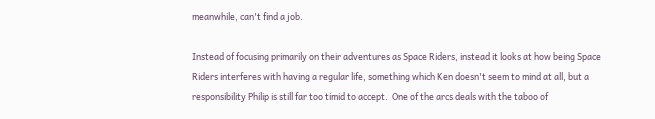meanwhile, can't find a job.

Instead of focusing primarily on their adventures as Space Riders, instead it looks at how being Space Riders interferes with having a regular life, something which Ken doesn't seem to mind at all, but a responsibility Philip is still far too timid to accept.  One of the arcs deals with the taboo of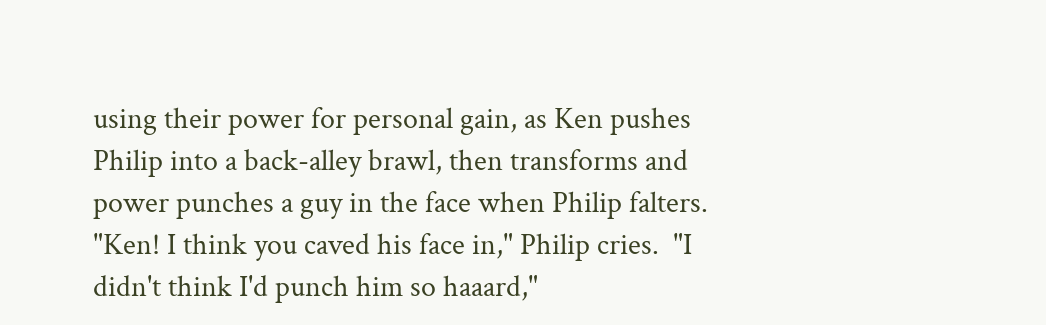using their power for personal gain, as Ken pushes Philip into a back-alley brawl, then transforms and power punches a guy in the face when Philip falters.  "Ken! I think you caved his face in," Philip cries.  "I didn't think I'd punch him so haaard,"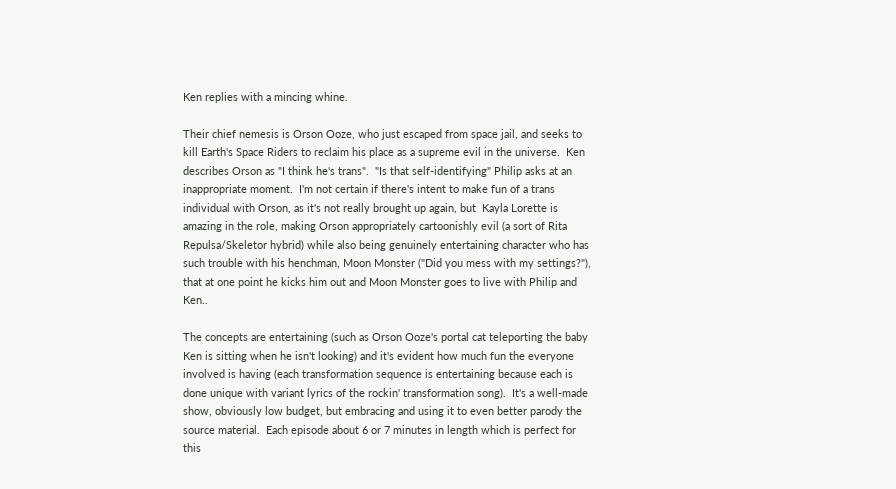Ken replies with a mincing whine.

Their chief nemesis is Orson Ooze, who just escaped from space jail, and seeks to kill Earth's Space Riders to reclaim his place as a supreme evil in the universe.  Ken describes Orson as "I think he's trans".  "Is that self-identifying" Philip asks at an inappropriate moment.  I'm not certain if there's intent to make fun of a trans individual with Orson, as it's not really brought up again, but  Kayla Lorette is amazing in the role, making Orson appropriately cartoonishly evil (a sort of Rita Repulsa/Skeletor hybrid) while also being genuinely entertaining character who has such trouble with his henchman, Moon Monster ("Did you mess with my settings?"), that at one point he kicks him out and Moon Monster goes to live with Philip and Ken..

The concepts are entertaining (such as Orson Ooze's portal cat teleporting the baby Ken is sitting when he isn't looking) and it's evident how much fun the everyone involved is having (each transformation sequence is entertaining because each is done unique with variant lyrics of the rockin' transformation song).  It's a well-made show, obviously low budget, but embracing and using it to even better parody the source material.  Each episode about 6 or 7 minutes in length which is perfect for this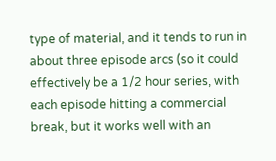type of material, and it tends to run in about three episode arcs (so it could effectively be a 1/2 hour series, with each episode hitting a commercial break, but it works well with an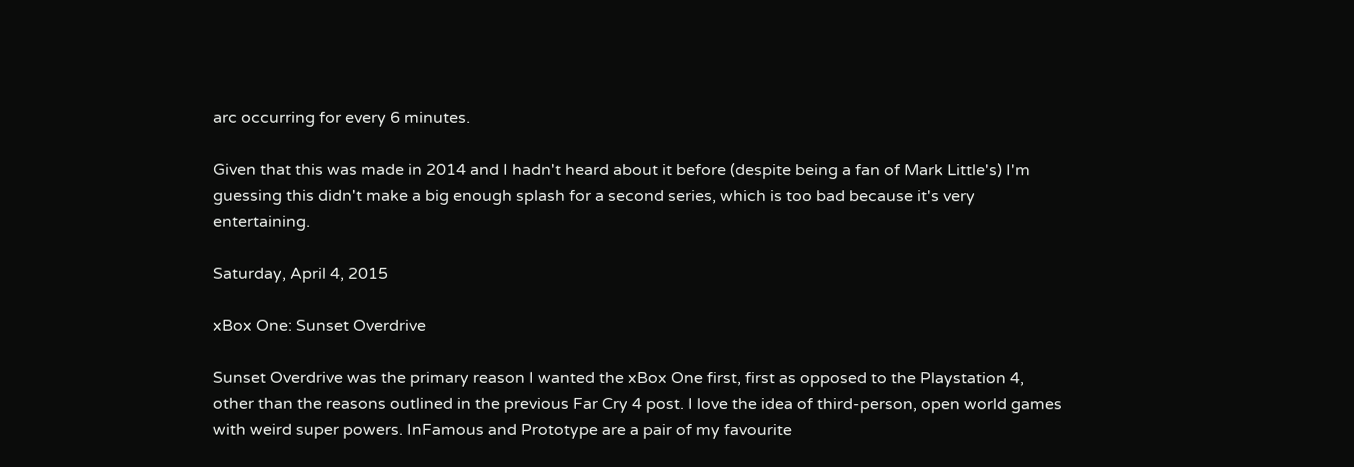arc occurring for every 6 minutes.

Given that this was made in 2014 and I hadn't heard about it before (despite being a fan of Mark Little's) I'm guessing this didn't make a big enough splash for a second series, which is too bad because it's very entertaining.

Saturday, April 4, 2015

xBox One: Sunset Overdrive

Sunset Overdrive was the primary reason I wanted the xBox One first, first as opposed to the Playstation 4, other than the reasons outlined in the previous Far Cry 4 post. I love the idea of third-person, open world games with weird super powers. InFamous and Prototype are a pair of my favourite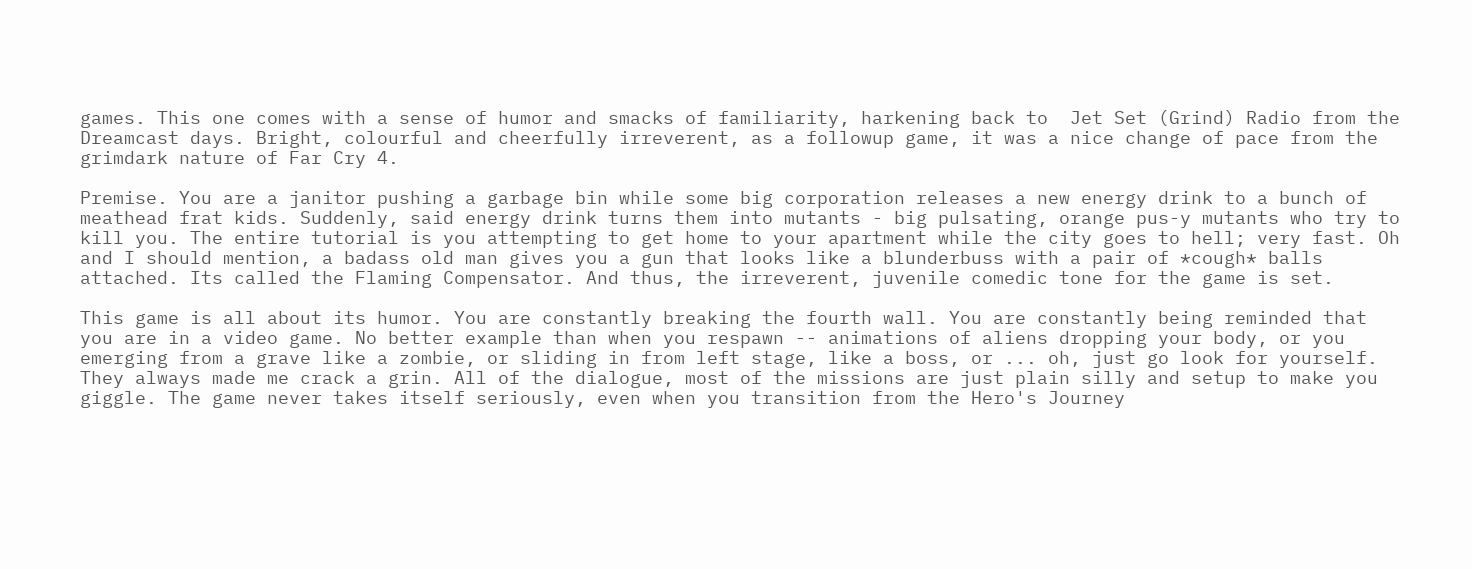games. This one comes with a sense of humor and smacks of familiarity, harkening back to  Jet Set (Grind) Radio from the Dreamcast days. Bright, colourful and cheerfully irreverent, as a followup game, it was a nice change of pace from the grimdark nature of Far Cry 4.

Premise. You are a janitor pushing a garbage bin while some big corporation releases a new energy drink to a bunch of meathead frat kids. Suddenly, said energy drink turns them into mutants - big pulsating, orange pus-y mutants who try to kill you. The entire tutorial is you attempting to get home to your apartment while the city goes to hell; very fast. Oh and I should mention, a badass old man gives you a gun that looks like a blunderbuss with a pair of *cough* balls attached. Its called the Flaming Compensator. And thus, the irreverent, juvenile comedic tone for the game is set.

This game is all about its humor. You are constantly breaking the fourth wall. You are constantly being reminded that you are in a video game. No better example than when you respawn -- animations of aliens dropping your body, or you emerging from a grave like a zombie, or sliding in from left stage, like a boss, or ... oh, just go look for yourself. They always made me crack a grin. All of the dialogue, most of the missions are just plain silly and setup to make you giggle. The game never takes itself seriously, even when you transition from the Hero's Journey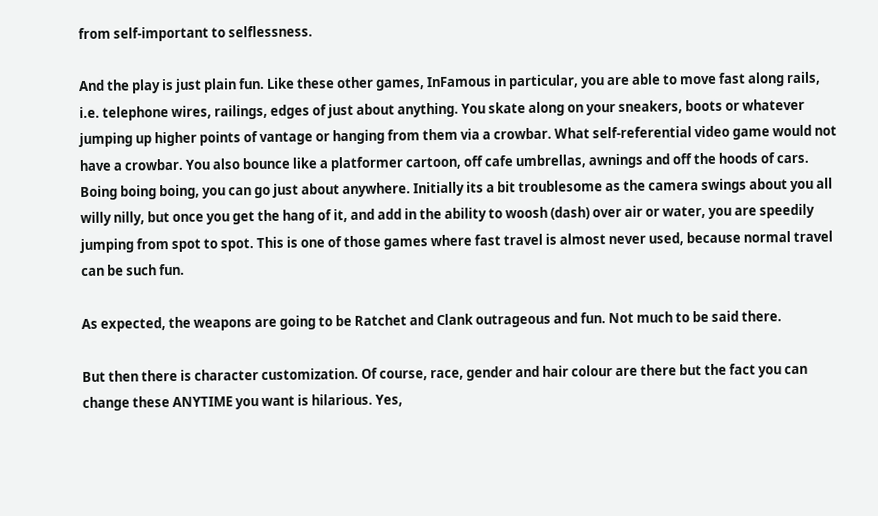from self-important to selflessness.

And the play is just plain fun. Like these other games, InFamous in particular, you are able to move fast along rails, i.e. telephone wires, railings, edges of just about anything. You skate along on your sneakers, boots or whatever jumping up higher points of vantage or hanging from them via a crowbar. What self-referential video game would not have a crowbar. You also bounce like a platformer cartoon, off cafe umbrellas, awnings and off the hoods of cars. Boing boing boing, you can go just about anywhere. Initially its a bit troublesome as the camera swings about you all willy nilly, but once you get the hang of it, and add in the ability to woosh (dash) over air or water, you are speedily jumping from spot to spot. This is one of those games where fast travel is almost never used, because normal travel can be such fun.

As expected, the weapons are going to be Ratchet and Clank outrageous and fun. Not much to be said there.

But then there is character customization. Of course, race, gender and hair colour are there but the fact you can change these ANYTIME you want is hilarious. Yes,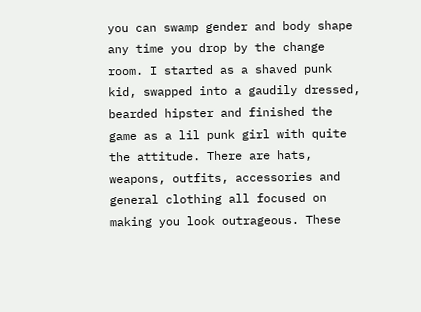you can swamp gender and body shape any time you drop by the change room. I started as a shaved punk kid, swapped into a gaudily dressed, bearded hipster and finished the game as a lil punk girl with quite the attitude. There are hats, weapons, outfits, accessories and general clothing all focused on making you look outrageous. These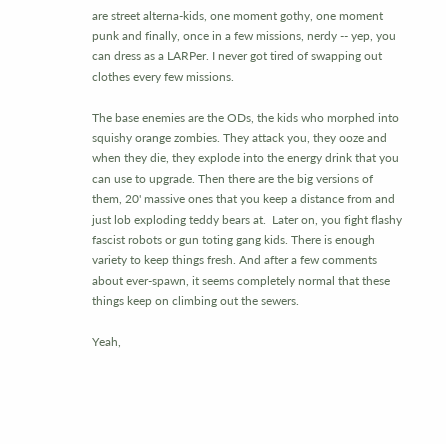are street alterna-kids, one moment gothy, one moment punk and finally, once in a few missions, nerdy -- yep, you can dress as a LARPer. I never got tired of swapping out clothes every few missions.

The base enemies are the ODs, the kids who morphed into squishy orange zombies. They attack you, they ooze and when they die, they explode into the energy drink that you can use to upgrade. Then there are the big versions of them, 20' massive ones that you keep a distance from and just lob exploding teddy bears at.  Later on, you fight flashy fascist robots or gun toting gang kids. There is enough variety to keep things fresh. And after a few comments about ever-spawn, it seems completely normal that these things keep on climbing out the sewers.

Yeah,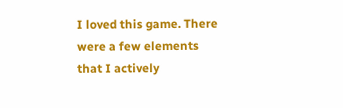I loved this game. There were a few elements that I actively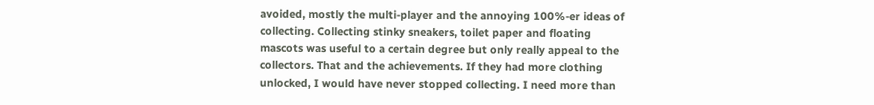avoided, mostly the multi-player and the annoying 100%-er ideas of collecting. Collecting stinky sneakers, toilet paper and floating mascots was useful to a certain degree but only really appeal to the collectors. That and the achievements. If they had more clothing unlocked, I would have never stopped collecting. I need more than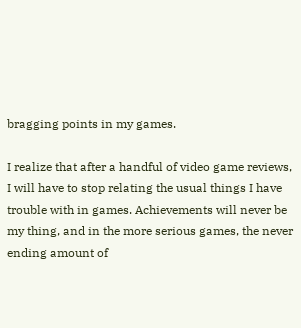bragging points in my games.

I realize that after a handful of video game reviews, I will have to stop relating the usual things I have trouble with in games. Achievements will never be my thing, and in the more serious games, the never ending amount of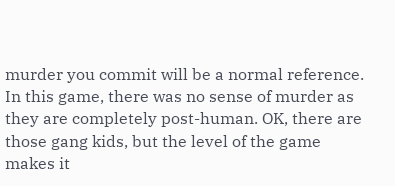murder you commit will be a normal reference. In this game, there was no sense of murder as they are completely post-human. OK, there are those gang kids, but the level of the game makes it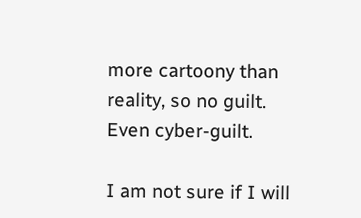more cartoony than reality, so no guilt. Even cyber-guilt.

I am not sure if I will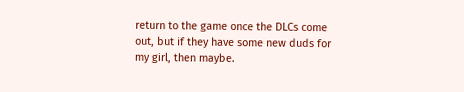return to the game once the DLCs come out, but if they have some new duds for my girl, then maybe.